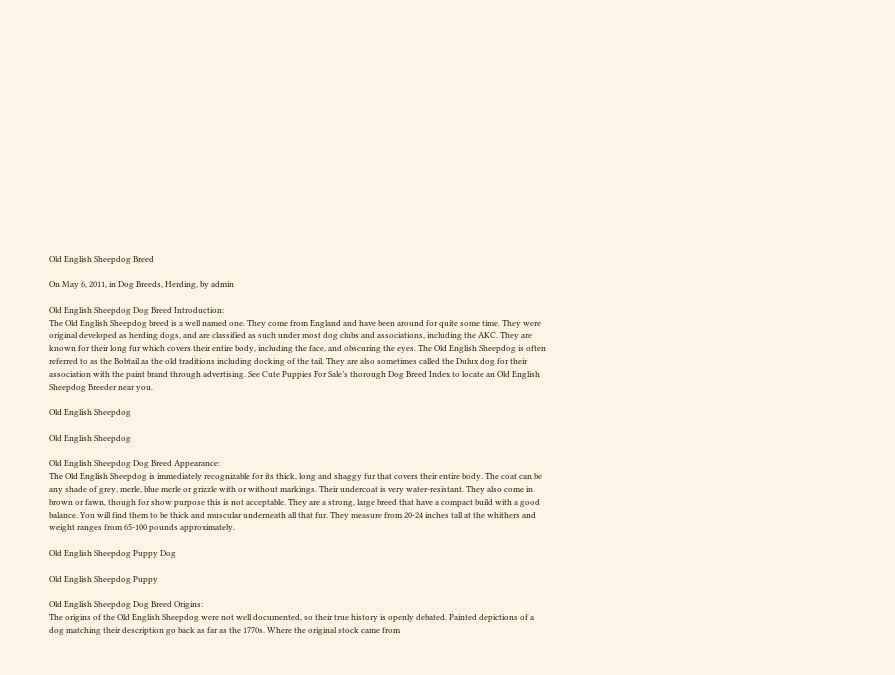Old English Sheepdog Breed

On May 6, 2011, in Dog Breeds, Herding, by admin

Old English Sheepdog Dog Breed Introduction:
The Old English Sheepdog breed is a well named one. They come from England and have been around for quite some time. They were original developed as herding dogs, and are classified as such under most dog clubs and associations, including the AKC. They are known for their long fur which covers their entire body, including the face, and obscuring the eyes. The Old English Sheepdog is often referred to as the Bobtail as the old traditions including docking of the tail. They are also sometimes called the Dulux dog for their association with the paint brand through advertising. See Cute Puppies For Sale’s thorough Dog Breed Index to locate an Old English Sheepdog Breeder near you.

Old English Sheepdog

Old English Sheepdog

Old English Sheepdog Dog Breed Appearance:
The Old English Sheepdog is immediately recognizable for its thick, long and shaggy fur that covers their entire body. The coat can be any shade of grey, merle, blue merle or grizzle with or without markings. Their undercoat is very water-resistant. They also come in brown or fawn, though for show purpose this is not acceptable. They are a strong, large breed that have a compact build with a good balance. You will find them to be thick and muscular underneath all that fur. They measure from 20-24 inches tall at the whithers and weight ranges from 65-100 pounds approximately.

Old English Sheepdog Puppy Dog

Old English Sheepdog Puppy

Old English Sheepdog Dog Breed Origins:
The origins of the Old English Sheepdog were not well documented, so their true history is openly debated. Painted depictions of a dog matching their description go back as far as the 1770s. Where the original stock came from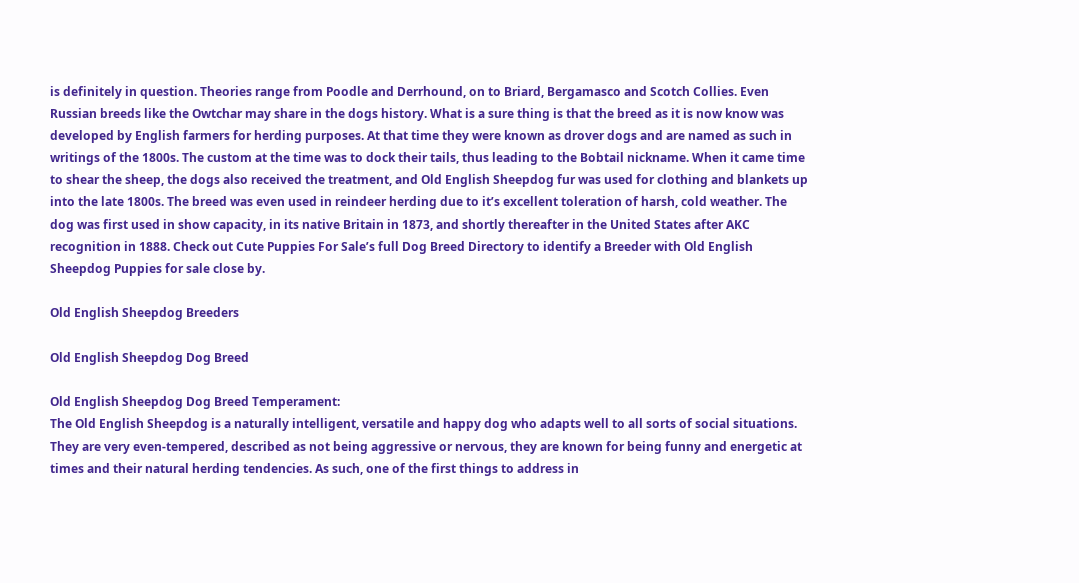is definitely in question. Theories range from Poodle and Derrhound, on to Briard, Bergamasco and Scotch Collies. Even Russian breeds like the Owtchar may share in the dogs history. What is a sure thing is that the breed as it is now know was developed by English farmers for herding purposes. At that time they were known as drover dogs and are named as such in writings of the 1800s. The custom at the time was to dock their tails, thus leading to the Bobtail nickname. When it came time to shear the sheep, the dogs also received the treatment, and Old English Sheepdog fur was used for clothing and blankets up into the late 1800s. The breed was even used in reindeer herding due to it’s excellent toleration of harsh, cold weather. The dog was first used in show capacity, in its native Britain in 1873, and shortly thereafter in the United States after AKC recognition in 1888. Check out Cute Puppies For Sale’s full Dog Breed Directory to identify a Breeder with Old English Sheepdog Puppies for sale close by.

Old English Sheepdog Breeders

Old English Sheepdog Dog Breed

Old English Sheepdog Dog Breed Temperament:
The Old English Sheepdog is a naturally intelligent, versatile and happy dog who adapts well to all sorts of social situations. They are very even-tempered, described as not being aggressive or nervous, they are known for being funny and energetic at times and their natural herding tendencies. As such, one of the first things to address in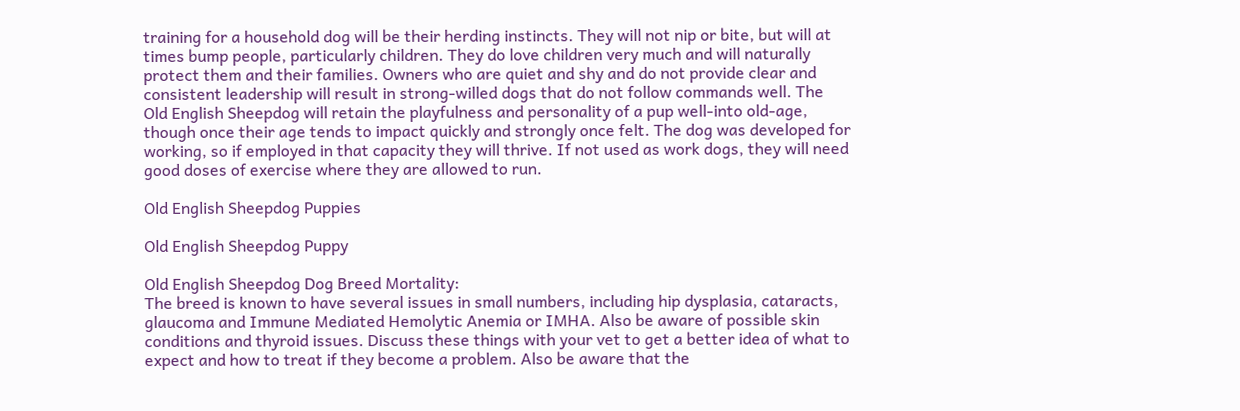training for a household dog will be their herding instincts. They will not nip or bite, but will at times bump people, particularly children. They do love children very much and will naturally protect them and their families. Owners who are quiet and shy and do not provide clear and consistent leadership will result in strong-willed dogs that do not follow commands well. The Old English Sheepdog will retain the playfulness and personality of a pup well-into old-age, though once their age tends to impact quickly and strongly once felt. The dog was developed for working, so if employed in that capacity they will thrive. If not used as work dogs, they will need good doses of exercise where they are allowed to run.

Old English Sheepdog Puppies

Old English Sheepdog Puppy

Old English Sheepdog Dog Breed Mortality:
The breed is known to have several issues in small numbers, including hip dysplasia, cataracts, glaucoma and Immune Mediated Hemolytic Anemia or IMHA. Also be aware of possible skin conditions and thyroid issues. Discuss these things with your vet to get a better idea of what to expect and how to treat if they become a problem. Also be aware that the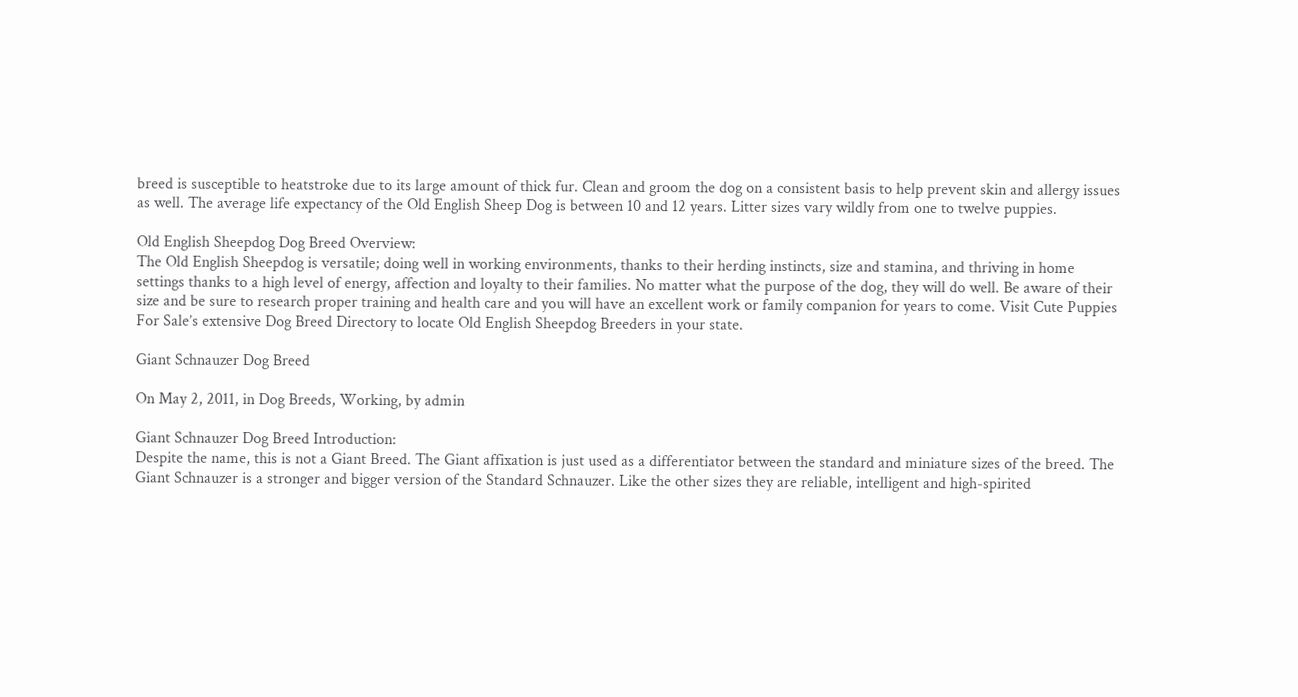breed is susceptible to heatstroke due to its large amount of thick fur. Clean and groom the dog on a consistent basis to help prevent skin and allergy issues as well. The average life expectancy of the Old English Sheep Dog is between 10 and 12 years. Litter sizes vary wildly from one to twelve puppies.

Old English Sheepdog Dog Breed Overview:
The Old English Sheepdog is versatile; doing well in working environments, thanks to their herding instincts, size and stamina, and thriving in home settings thanks to a high level of energy, affection and loyalty to their families. No matter what the purpose of the dog, they will do well. Be aware of their size and be sure to research proper training and health care and you will have an excellent work or family companion for years to come. Visit Cute Puppies For Sale’s extensive Dog Breed Directory to locate Old English Sheepdog Breeders in your state.

Giant Schnauzer Dog Breed

On May 2, 2011, in Dog Breeds, Working, by admin

Giant Schnauzer Dog Breed Introduction:
Despite the name, this is not a Giant Breed. The Giant affixation is just used as a differentiator between the standard and miniature sizes of the breed. The Giant Schnauzer is a stronger and bigger version of the Standard Schnauzer. Like the other sizes they are reliable, intelligent and high-spirited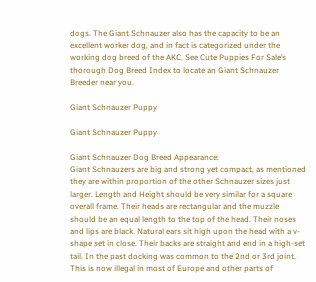dogs. The Giant Schnauzer also has the capacity to be an excellent worker dog, and in fact is categorized under the working dog breed of the AKC. See Cute Puppies For Sale’s thorough Dog Breed Index to locate an Giant Schnauzer Breeder near you.

Giant Schnauzer Puppy

Giant Schnauzer Puppy

Giant Schnauzer Dog Breed Appearance:
Giant Schnauzers are big and strong yet compact, as mentioned they are within proportion of the other Schnauzer sizes just larger. Length and Height should be very similar for a square overall frame. Their heads are rectangular and the muzzle should be an equal length to the top of the head. Their noses and lips are black. Natural ears sit high upon the head with a v-shape set in close. Their backs are straight and end in a high-set tail. In the past docking was common to the 2nd or 3rd joint. This is now illegal in most of Europe and other parts of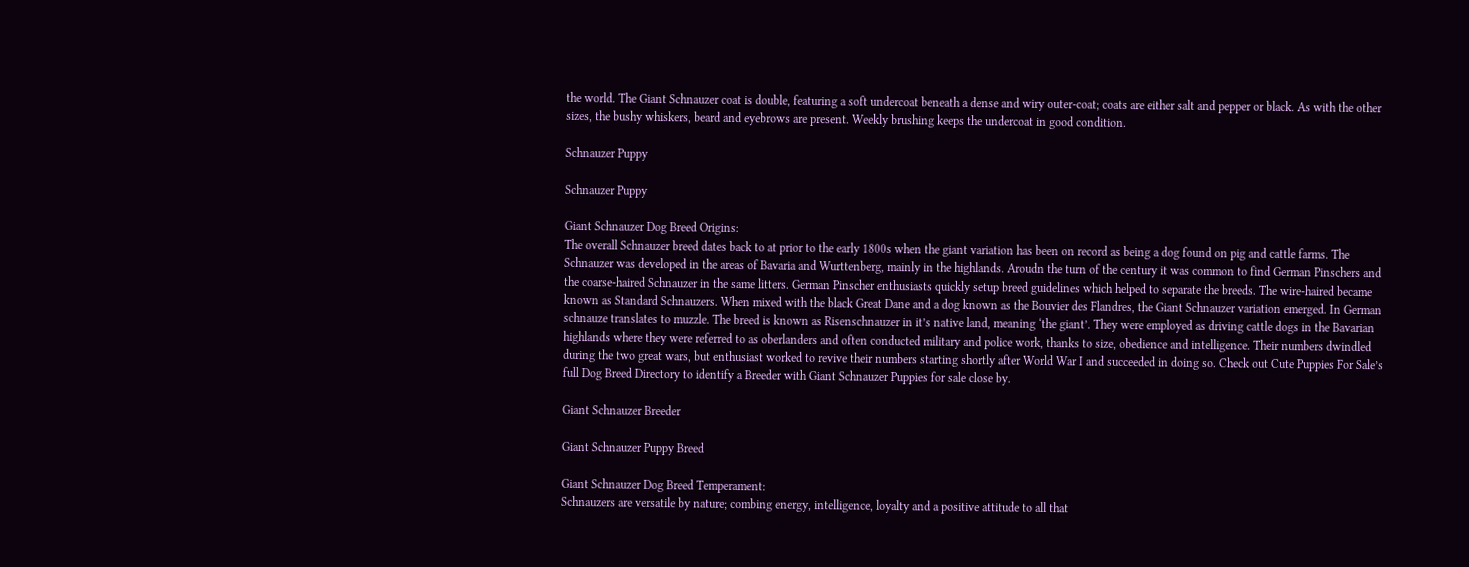the world. The Giant Schnauzer coat is double, featuring a soft undercoat beneath a dense and wiry outer-coat; coats are either salt and pepper or black. As with the other sizes, the bushy whiskers, beard and eyebrows are present. Weekly brushing keeps the undercoat in good condition.

Schnauzer Puppy

Schnauzer Puppy

Giant Schnauzer Dog Breed Origins:
The overall Schnauzer breed dates back to at prior to the early 1800s when the giant variation has been on record as being a dog found on pig and cattle farms. The Schnauzer was developed in the areas of Bavaria and Wurttenberg, mainly in the highlands. Aroudn the turn of the century it was common to find German Pinschers and the coarse-haired Schnauzer in the same litters. German Pinscher enthusiasts quickly setup breed guidelines which helped to separate the breeds. The wire-haired became known as Standard Schnauzers. When mixed with the black Great Dane and a dog known as the Bouvier des Flandres, the Giant Schnauzer variation emerged. In German schnauze translates to muzzle. The breed is known as Risenschnauzer in it’s native land, meaning ‘the giant’. They were employed as driving cattle dogs in the Bavarian highlands where they were referred to as oberlanders and often conducted military and police work, thanks to size, obedience and intelligence. Their numbers dwindled during the two great wars, but enthusiast worked to revive their numbers starting shortly after World War I and succeeded in doing so. Check out Cute Puppies For Sale’s full Dog Breed Directory to identify a Breeder with Giant Schnauzer Puppies for sale close by.

Giant Schnauzer Breeder

Giant Schnauzer Puppy Breed

Giant Schnauzer Dog Breed Temperament:
Schnauzers are versatile by nature; combing energy, intelligence, loyalty and a positive attitude to all that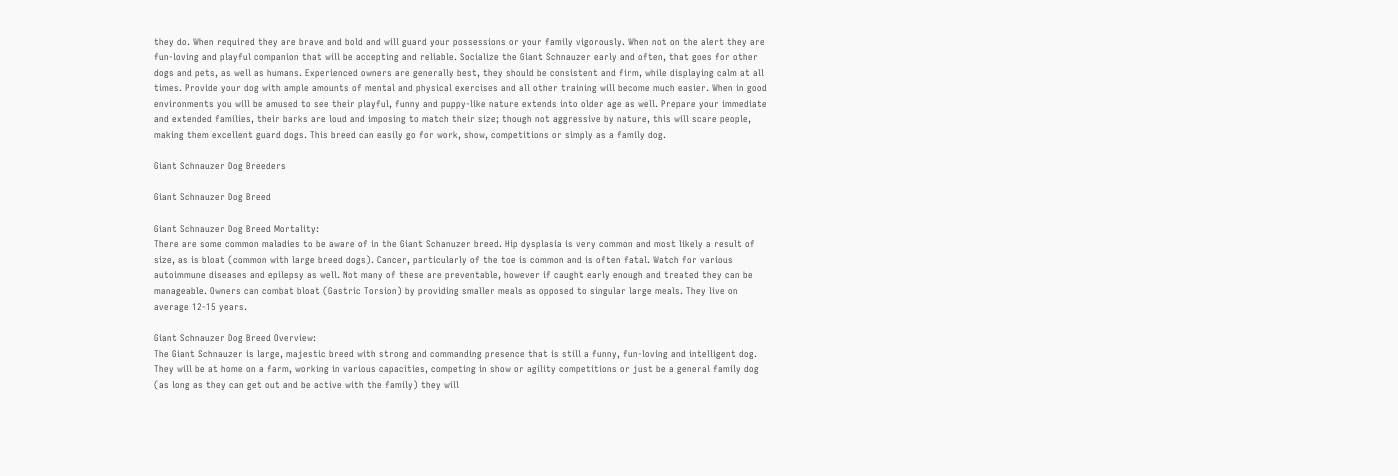they do. When required they are brave and bold and will guard your possessions or your family vigorously. When not on the alert they are fun-loving and playful companion that will be accepting and reliable. Socialize the Giant Schnauzer early and often, that goes for other dogs and pets, as well as humans. Experienced owners are generally best, they should be consistent and firm, while displaying calm at all times. Provide your dog with ample amounts of mental and physical exercises and all other training will become much easier. When in good environments you will be amused to see their playful, funny and puppy-like nature extends into older age as well. Prepare your immediate and extended families, their barks are loud and imposing to match their size; though not aggressive by nature, this will scare people, making them excellent guard dogs. This breed can easily go for work, show, competitions or simply as a family dog.

Giant Schnauzer Dog Breeders

Giant Schnauzer Dog Breed

Giant Schnauzer Dog Breed Mortality:
There are some common maladies to be aware of in the Giant Schanuzer breed. Hip dysplasia is very common and most likely a result of size, as is bloat (common with large breed dogs). Cancer, particularly of the toe is common and is often fatal. Watch for various autoimmune diseases and epilepsy as well. Not many of these are preventable, however if caught early enough and treated they can be manageable. Owners can combat bloat (Gastric Torsion) by providing smaller meals as opposed to singular large meals. They live on average 12-15 years.

Giant Schnauzer Dog Breed Overview:
The Giant Schnauzer is large, majestic breed with strong and commanding presence that is still a funny, fun-loving and intelligent dog. They will be at home on a farm, working in various capacities, competing in show or agility competitions or just be a general family dog (as long as they can get out and be active with the family) they will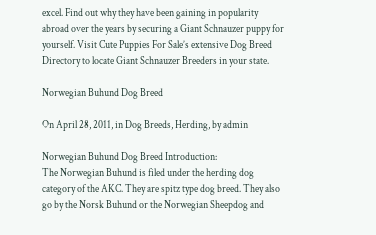excel. Find out why they have been gaining in popularity abroad over the years by securing a Giant Schnauzer puppy for yourself. Visit Cute Puppies For Sale’s extensive Dog Breed Directory to locate Giant Schnauzer Breeders in your state.

Norwegian Buhund Dog Breed

On April 28, 2011, in Dog Breeds, Herding, by admin

Norwegian Buhund Dog Breed Introduction:
The Norwegian Buhund is filed under the herding dog category of the AKC. They are spitz type dog breed. They also go by the Norsk Buhund or the Norwegian Sheepdog and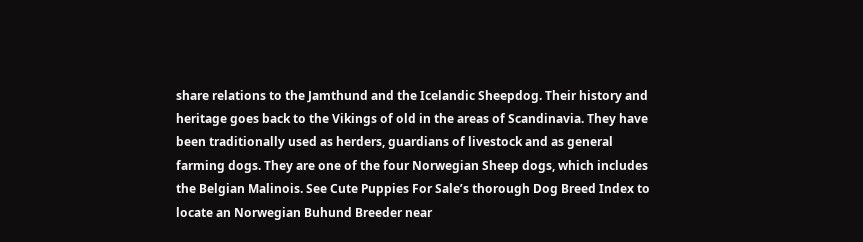share relations to the Jamthund and the Icelandic Sheepdog. Their history and heritage goes back to the Vikings of old in the areas of Scandinavia. They have been traditionally used as herders, guardians of livestock and as general farming dogs. They are one of the four Norwegian Sheep dogs, which includes the Belgian Malinois. See Cute Puppies For Sale’s thorough Dog Breed Index to locate an Norwegian Buhund Breeder near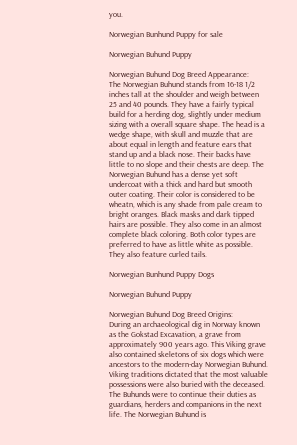you.

Norwegian Bunhund Puppy for sale

Norwegian Buhund Puppy

Norwegian Buhund Dog Breed Appearance:
The Norwegian Buhund stands from 16-18 1/2 inches tall at the shoulder and weigh between 25 and 40 pounds. They have a fairly typical build for a herding dog, slightly under medium sizing with a overall square shape. The head is a wedge shape, with skull and muzzle that are about equal in length and feature ears that stand up and a black nose. Their backs have little to no slope and their chests are deep. The Norwegian Buhund has a dense yet soft undercoat with a thick and hard but smooth outer coating. Their color is considered to be wheatn, which is any shade from pale cream to bright oranges. Black masks and dark tipped hairs are possible. They also come in an almost complete black coloring. Both color types are preferred to have as little white as possible. They also feature curled tails.

Norwegian Bunhund Puppy Dogs

Norwegian Buhund Puppy

Norwegian Buhund Dog Breed Origins:
During an archaeological dig in Norway known as the Gokstad Excavation, a grave from approximately 900 years ago. This Viking grave also contained skeletons of six dogs which were ancestors to the modern-day Norwegian Buhund. Viking traditions dictated that the most valuable possessions were also buried with the deceased. The Buhunds were to continue their duties as guardians, herders and companions in the next life. The Norwegian Buhund is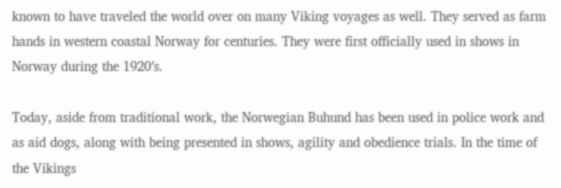known to have traveled the world over on many Viking voyages as well. They served as farm hands in western coastal Norway for centuries. They were first officially used in shows in Norway during the 1920′s.

Today, aside from traditional work, the Norwegian Buhund has been used in police work and as aid dogs, along with being presented in shows, agility and obedience trials. In the time of the Vikings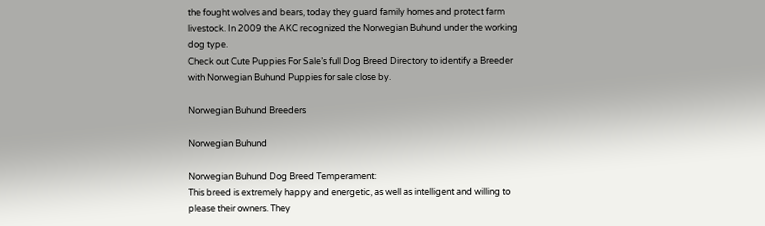the fought wolves and bears, today they guard family homes and protect farm livestock. In 2009 the AKC recognized the Norwegian Buhund under the working dog type.
Check out Cute Puppies For Sale’s full Dog Breed Directory to identify a Breeder with Norwegian Buhund Puppies for sale close by.

Norwegian Buhund Breeders

Norwegian Buhund

Norwegian Buhund Dog Breed Temperament:
This breed is extremely happy and energetic, as well as intelligent and willing to please their owners. They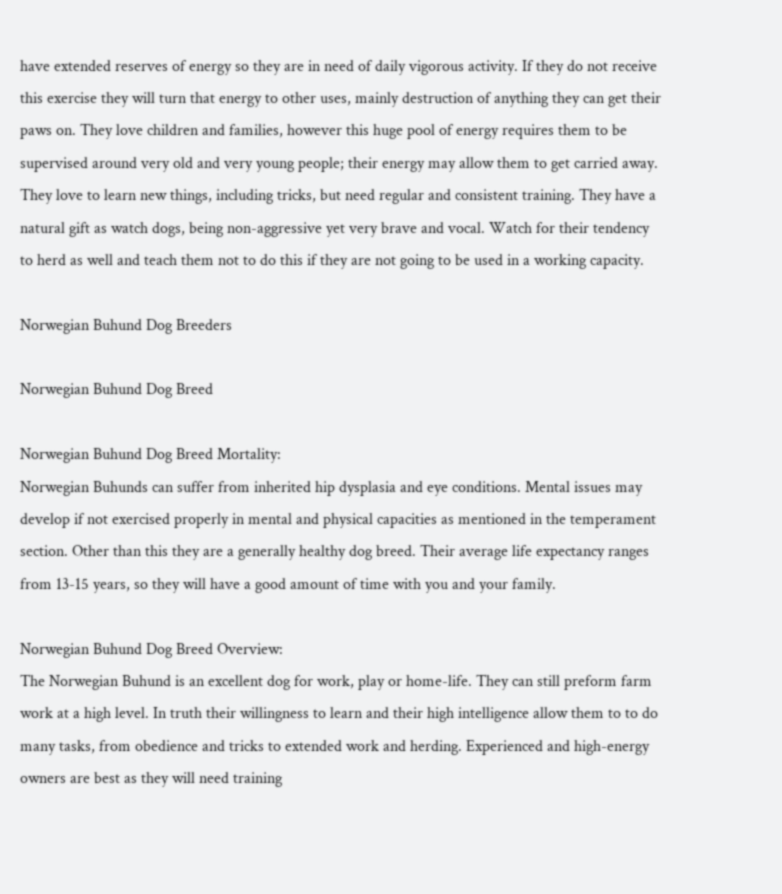have extended reserves of energy so they are in need of daily vigorous activity. If they do not receive this exercise they will turn that energy to other uses, mainly destruction of anything they can get their paws on. They love children and families, however this huge pool of energy requires them to be supervised around very old and very young people; their energy may allow them to get carried away. They love to learn new things, including tricks, but need regular and consistent training. They have a natural gift as watch dogs, being non-aggressive yet very brave and vocal. Watch for their tendency to herd as well and teach them not to do this if they are not going to be used in a working capacity.

Norwegian Buhund Dog Breeders

Norwegian Buhund Dog Breed

Norwegian Buhund Dog Breed Mortality:
Norwegian Buhunds can suffer from inherited hip dysplasia and eye conditions. Mental issues may develop if not exercised properly in mental and physical capacities as mentioned in the temperament section. Other than this they are a generally healthy dog breed. Their average life expectancy ranges from 13-15 years, so they will have a good amount of time with you and your family.

Norwegian Buhund Dog Breed Overview:
The Norwegian Buhund is an excellent dog for work, play or home-life. They can still preform farm work at a high level. In truth their willingness to learn and their high intelligence allow them to to do many tasks, from obedience and tricks to extended work and herding. Experienced and high-energy owners are best as they will need training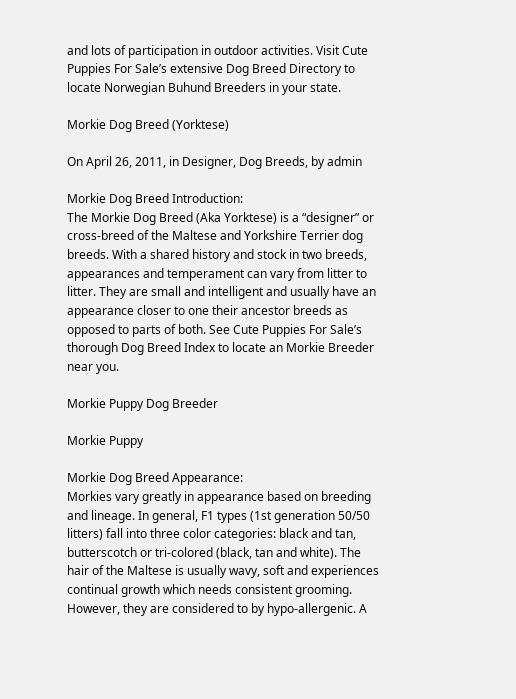and lots of participation in outdoor activities. Visit Cute Puppies For Sale’s extensive Dog Breed Directory to locate Norwegian Buhund Breeders in your state.

Morkie Dog Breed (Yorktese)

On April 26, 2011, in Designer, Dog Breeds, by admin

Morkie Dog Breed Introduction:
The Morkie Dog Breed (Aka Yorktese) is a “designer” or cross-breed of the Maltese and Yorkshire Terrier dog breeds. With a shared history and stock in two breeds, appearances and temperament can vary from litter to litter. They are small and intelligent and usually have an appearance closer to one their ancestor breeds as opposed to parts of both. See Cute Puppies For Sale’s thorough Dog Breed Index to locate an Morkie Breeder near you.

Morkie Puppy Dog Breeder

Morkie Puppy

Morkie Dog Breed Appearance:
Morkies vary greatly in appearance based on breeding and lineage. In general, F1 types (1st generation 50/50 litters) fall into three color categories: black and tan, butterscotch or tri-colored (black, tan and white). The hair of the Maltese is usually wavy, soft and experiences continual growth which needs consistent grooming. However, they are considered to by hypo-allergenic. A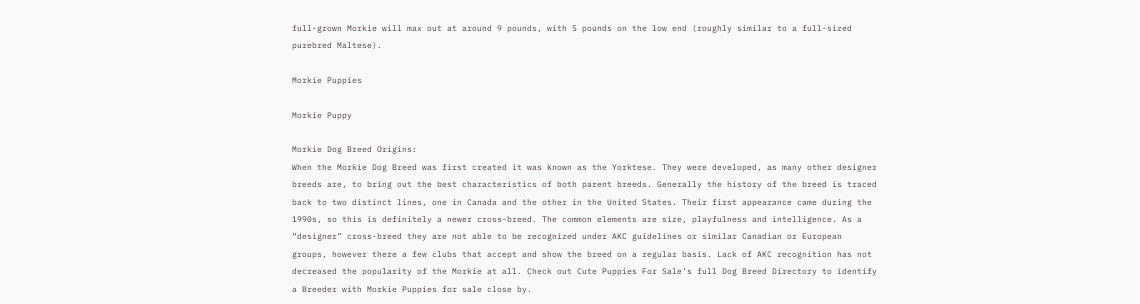full-grown Morkie will max out at around 9 pounds, with 5 pounds on the low end (roughly similar to a full-sized purebred Maltese).

Morkie Puppies

Morkie Puppy

Morkie Dog Breed Origins:
When the Morkie Dog Breed was first created it was known as the Yorktese. They were developed, as many other designer breeds are, to bring out the best characteristics of both parent breeds. Generally the history of the breed is traced back to two distinct lines, one in Canada and the other in the United States. Their first appearance came during the 1990s, so this is definitely a newer cross-breed. The common elements are size, playfulness and intelligence. As a “designer” cross-breed they are not able to be recognized under AKC guidelines or similar Canadian or European groups, however there a few clubs that accept and show the breed on a regular basis. Lack of AKC recognition has not decreased the popularity of the Morkie at all. Check out Cute Puppies For Sale’s full Dog Breed Directory to identify a Breeder with Morkie Puppies for sale close by.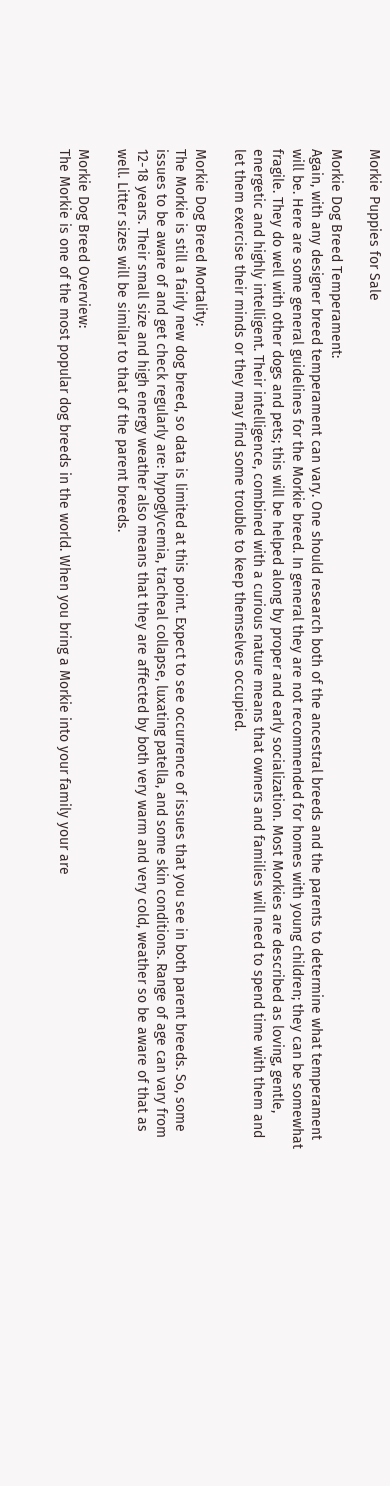Morkie Puppies for Sale

Morkie Dog Breed Temperament:
Again, with any designer breed temperament can vary. One should research both of the ancestral breeds and the parents to determine what temperament will be. Here are some general guidelines for the Morkie breed. In general they are not recommended for homes with young children; they can be somewhat fragile. They do well with other dogs and pets; this will be helped along by proper and early socialization. Most Morkies are described as loving, gentle, energetic and highly intelligent. Their intelligence, combined with a curious nature means that owners and families will need to spend time with them and let them exercise their minds or they may find some trouble to keep themselves occupied.

Morkie Dog Breed Mortality:
The Morkie is still a fairly new dog breed, so data is limited at this point. Expect to see occurrence of issues that you see in both parent breeds. So, some issues to be aware of and get check regularly are: hypoglycemia, tracheal collapse, luxating patella, and some skin conditions. Range of age can vary from 12-18 years. Their small size and high energy weather also means that they are affected by both very warm and very cold, weather so be aware of that as well. Litter sizes will be similar to that of the parent breeds.

Morkie Dog Breed Overview:
The Morkie is one of the most popular dog breeds in the world. When you bring a Morkie into your family your are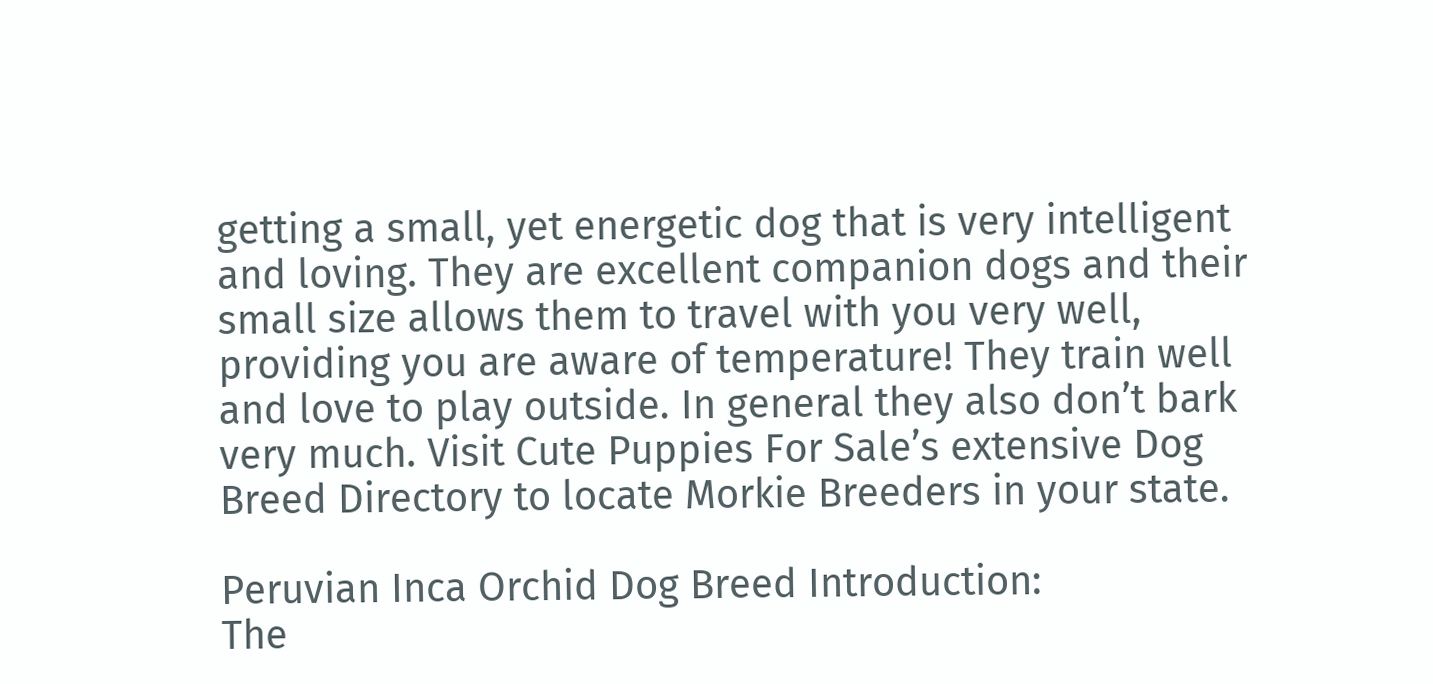getting a small, yet energetic dog that is very intelligent and loving. They are excellent companion dogs and their small size allows them to travel with you very well, providing you are aware of temperature! They train well and love to play outside. In general they also don’t bark very much. Visit Cute Puppies For Sale’s extensive Dog Breed Directory to locate Morkie Breeders in your state.

Peruvian Inca Orchid Dog Breed Introduction:
The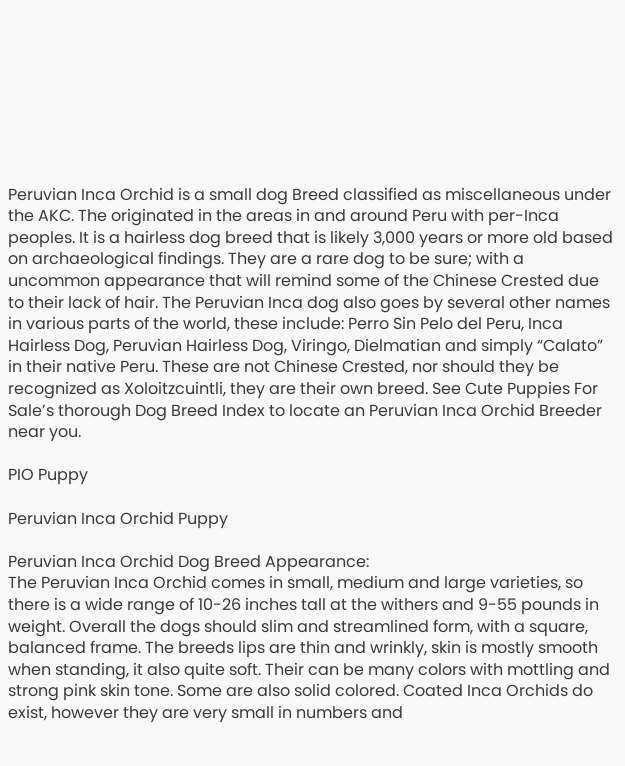Peruvian Inca Orchid is a small dog Breed classified as miscellaneous under the AKC. The originated in the areas in and around Peru with per-Inca peoples. It is a hairless dog breed that is likely 3,000 years or more old based on archaeological findings. They are a rare dog to be sure; with a uncommon appearance that will remind some of the Chinese Crested due to their lack of hair. The Peruvian Inca dog also goes by several other names in various parts of the world, these include: Perro Sin Pelo del Peru, Inca Hairless Dog, Peruvian Hairless Dog, Viringo, Dielmatian and simply “Calato” in their native Peru. These are not Chinese Crested, nor should they be recognized as Xoloitzcuintli, they are their own breed. See Cute Puppies For Sale’s thorough Dog Breed Index to locate an Peruvian Inca Orchid Breeder near you.

PIO Puppy

Peruvian Inca Orchid Puppy

Peruvian Inca Orchid Dog Breed Appearance:
The Peruvian Inca Orchid comes in small, medium and large varieties, so there is a wide range of 10-26 inches tall at the withers and 9-55 pounds in weight. Overall the dogs should slim and streamlined form, with a square, balanced frame. The breeds lips are thin and wrinkly, skin is mostly smooth when standing, it also quite soft. Their can be many colors with mottling and strong pink skin tone. Some are also solid colored. Coated Inca Orchids do exist, however they are very small in numbers and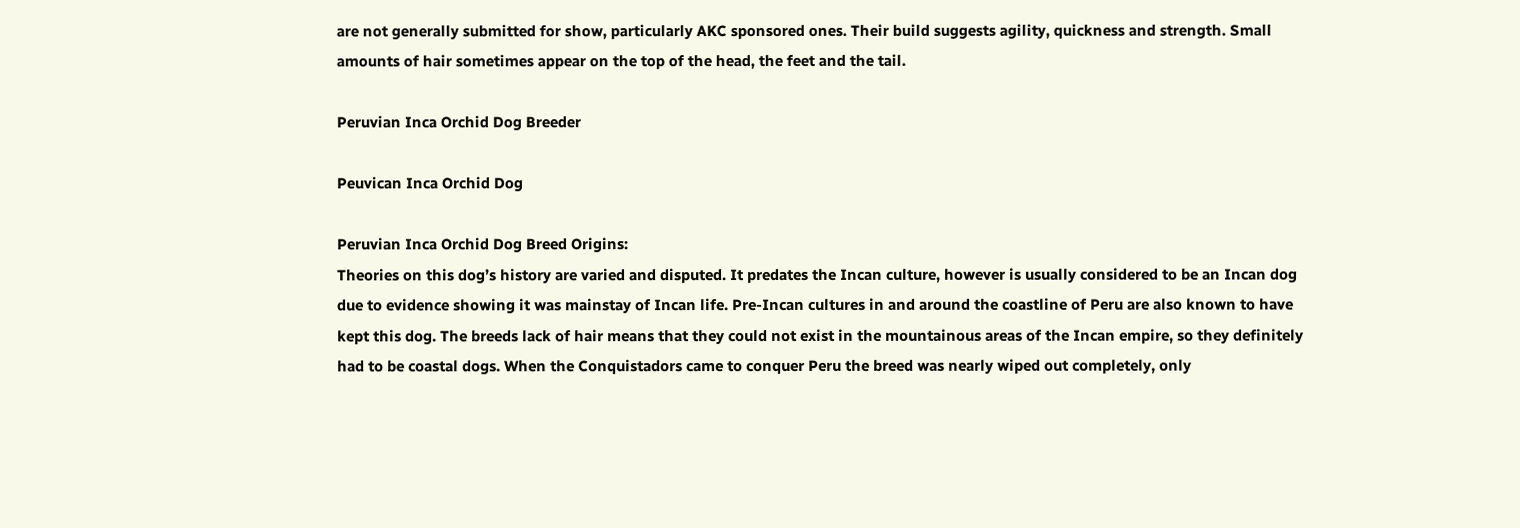are not generally submitted for show, particularly AKC sponsored ones. Their build suggests agility, quickness and strength. Small amounts of hair sometimes appear on the top of the head, the feet and the tail.

Peruvian Inca Orchid Dog Breeder

Peuvican Inca Orchid Dog

Peruvian Inca Orchid Dog Breed Origins:
Theories on this dog’s history are varied and disputed. It predates the Incan culture, however is usually considered to be an Incan dog due to evidence showing it was mainstay of Incan life. Pre-Incan cultures in and around the coastline of Peru are also known to have kept this dog. The breeds lack of hair means that they could not exist in the mountainous areas of the Incan empire, so they definitely had to be coastal dogs. When the Conquistadors came to conquer Peru the breed was nearly wiped out completely, only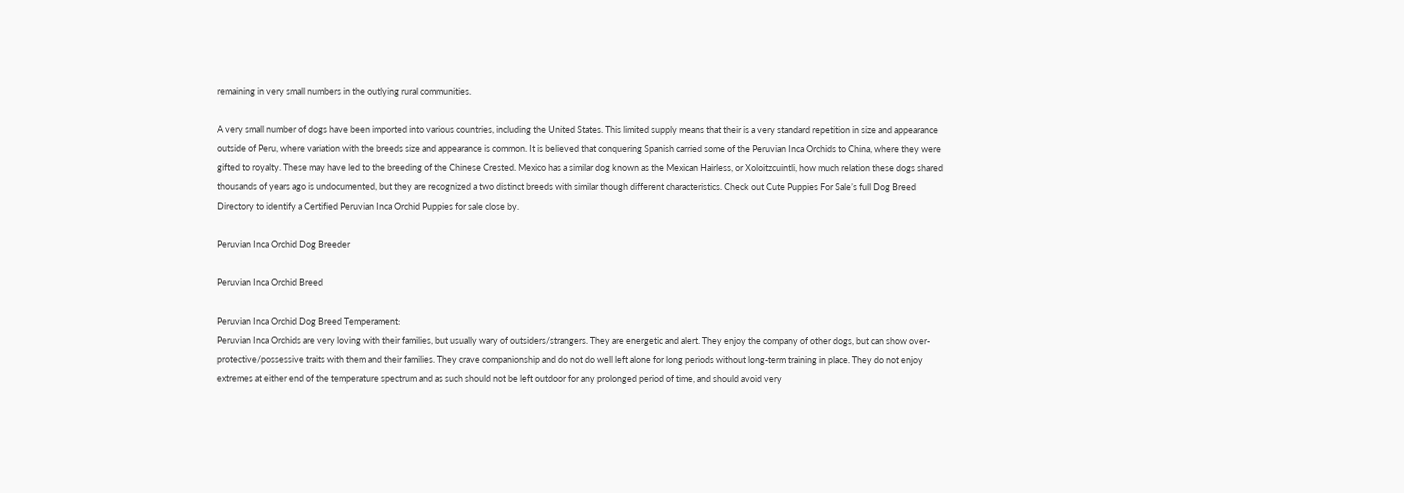remaining in very small numbers in the outlying rural communities.

A very small number of dogs have been imported into various countries, including the United States. This limited supply means that their is a very standard repetition in size and appearance outside of Peru, where variation with the breeds size and appearance is common. It is believed that conquering Spanish carried some of the Peruvian Inca Orchids to China, where they were gifted to royalty. These may have led to the breeding of the Chinese Crested. Mexico has a similar dog known as the Mexican Hairless, or Xoloitzcuintli, how much relation these dogs shared thousands of years ago is undocumented, but they are recognized a two distinct breeds with similar though different characteristics. Check out Cute Puppies For Sale’s full Dog Breed Directory to identify a Certified Peruvian Inca Orchid Puppies for sale close by.

Peruvian Inca Orchid Dog Breeder

Peruvian Inca Orchid Breed

Peruvian Inca Orchid Dog Breed Temperament:
Peruvian Inca Orchids are very loving with their families, but usually wary of outsiders/strangers. They are energetic and alert. They enjoy the company of other dogs, but can show over-protective/possessive traits with them and their families. They crave companionship and do not do well left alone for long periods without long-term training in place. They do not enjoy extremes at either end of the temperature spectrum and as such should not be left outdoor for any prolonged period of time, and should avoid very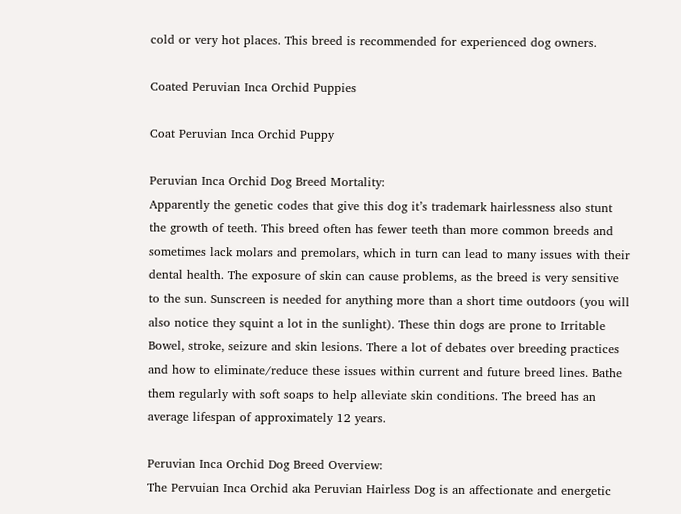cold or very hot places. This breed is recommended for experienced dog owners.

Coated Peruvian Inca Orchid Puppies

Coat Peruvian Inca Orchid Puppy

Peruvian Inca Orchid Dog Breed Mortality:
Apparently the genetic codes that give this dog it’s trademark hairlessness also stunt the growth of teeth. This breed often has fewer teeth than more common breeds and sometimes lack molars and premolars, which in turn can lead to many issues with their dental health. The exposure of skin can cause problems, as the breed is very sensitive to the sun. Sunscreen is needed for anything more than a short time outdoors (you will also notice they squint a lot in the sunlight). These thin dogs are prone to Irritable Bowel, stroke, seizure and skin lesions. There a lot of debates over breeding practices and how to eliminate/reduce these issues within current and future breed lines. Bathe them regularly with soft soaps to help alleviate skin conditions. The breed has an average lifespan of approximately 12 years.

Peruvian Inca Orchid Dog Breed Overview:
The Pervuian Inca Orchid aka Peruvian Hairless Dog is an affectionate and energetic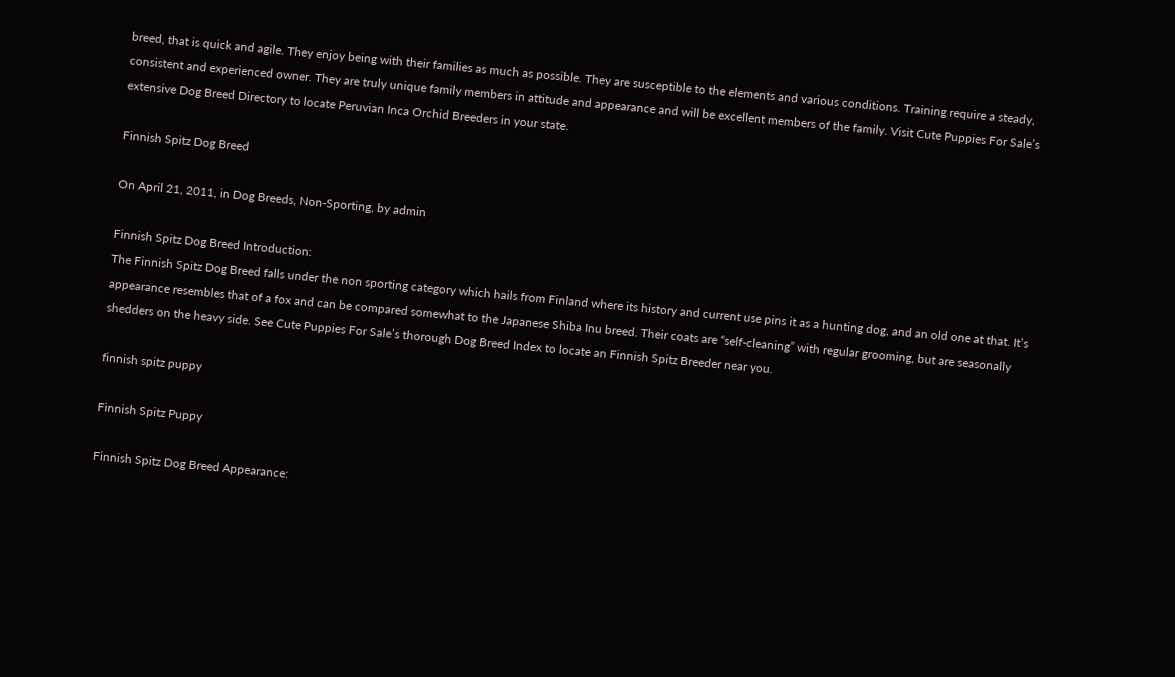breed, that is quick and agile. They enjoy being with their families as much as possible. They are susceptible to the elements and various conditions. Training require a steady, consistent and experienced owner. They are truly unique family members in attitude and appearance and will be excellent members of the family. Visit Cute Puppies For Sale’s extensive Dog Breed Directory to locate Peruvian Inca Orchid Breeders in your state.

Finnish Spitz Dog Breed

On April 21, 2011, in Dog Breeds, Non-Sporting, by admin

Finnish Spitz Dog Breed Introduction:
The Finnish Spitz Dog Breed falls under the non sporting category which hails from Finland where its history and current use pins it as a hunting dog, and an old one at that. It’s appearance resembles that of a fox and can be compared somewhat to the Japanese Shiba Inu breed. Their coats are “self-cleaning” with regular grooming, but are seasonally shedders on the heavy side. See Cute Puppies For Sale’s thorough Dog Breed Index to locate an Finnish Spitz Breeder near you.

finnish spitz puppy

Finnish Spitz Puppy

Finnish Spitz Dog Breed Appearance: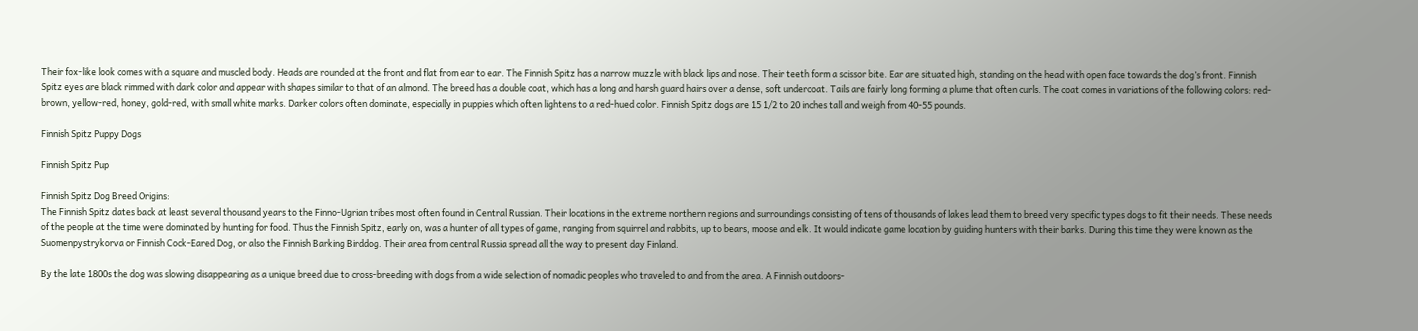Their fox-like look comes with a square and muscled body. Heads are rounded at the front and flat from ear to ear. The Finnish Spitz has a narrow muzzle with black lips and nose. Their teeth form a scissor bite. Ear are situated high, standing on the head with open face towards the dog’s front. Finnish Spitz eyes are black rimmed with dark color and appear with shapes similar to that of an almond. The breed has a double coat, which has a long and harsh guard hairs over a dense, soft undercoat. Tails are fairly long forming a plume that often curls. The coat comes in variations of the following colors: red-brown, yellow-red, honey, gold-red, with small white marks. Darker colors often dominate, especially in puppies which often lightens to a red-hued color. Finnish Spitz dogs are 15 1/2 to 20 inches tall and weigh from 40-55 pounds.

Finnish Spitz Puppy Dogs

Finnish Spitz Pup

Finnish Spitz Dog Breed Origins:
The Finnish Spitz dates back at least several thousand years to the Finno-Ugrian tribes most often found in Central Russian. Their locations in the extreme northern regions and surroundings consisting of tens of thousands of lakes lead them to breed very specific types dogs to fit their needs. These needs of the people at the time were dominated by hunting for food. Thus the Finnish Spitz, early on, was a hunter of all types of game, ranging from squirrel and rabbits, up to bears, moose and elk. It would indicate game location by guiding hunters with their barks. During this time they were known as the Suomenpystrykorva or Finnish Cock-Eared Dog, or also the Finnish Barking Birddog. Their area from central Russia spread all the way to present day Finland.

By the late 1800s the dog was slowing disappearing as a unique breed due to cross-breeding with dogs from a wide selection of nomadic peoples who traveled to and from the area. A Finnish outdoors-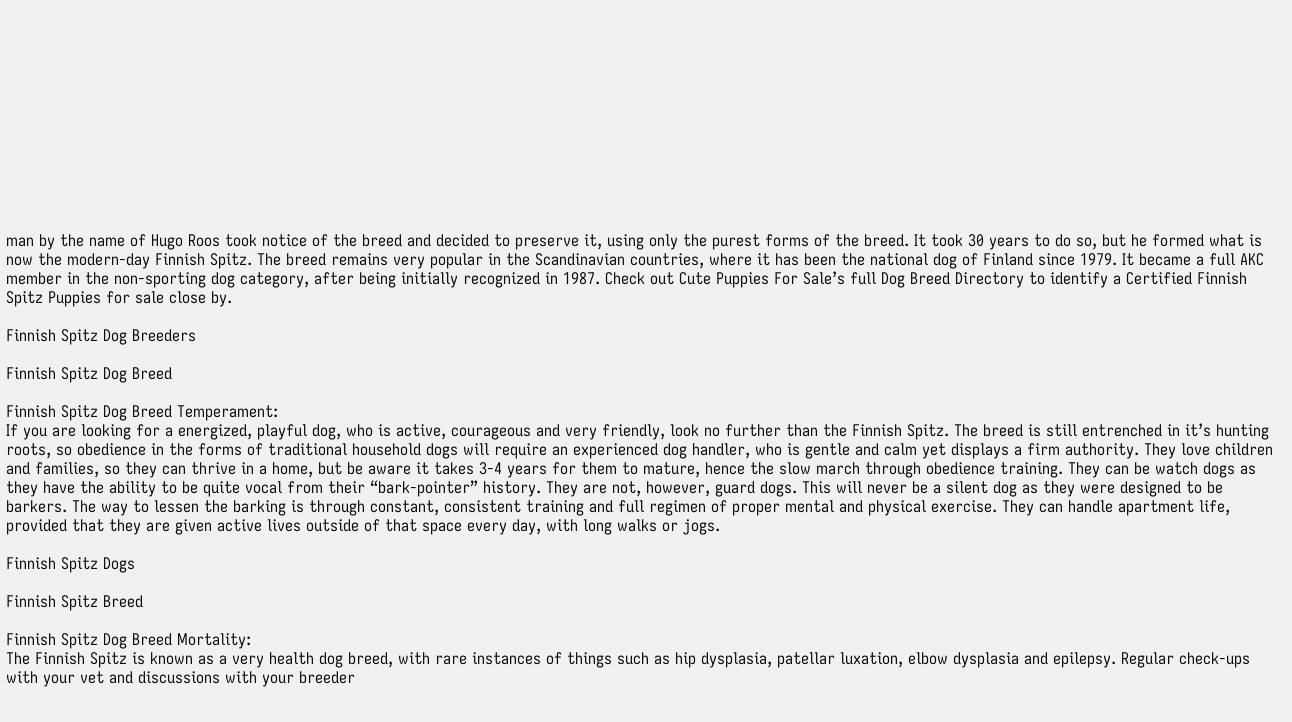man by the name of Hugo Roos took notice of the breed and decided to preserve it, using only the purest forms of the breed. It took 30 years to do so, but he formed what is now the modern-day Finnish Spitz. The breed remains very popular in the Scandinavian countries, where it has been the national dog of Finland since 1979. It became a full AKC member in the non-sporting dog category, after being initially recognized in 1987. Check out Cute Puppies For Sale’s full Dog Breed Directory to identify a Certified Finnish Spitz Puppies for sale close by.

Finnish Spitz Dog Breeders

Finnish Spitz Dog Breed

Finnish Spitz Dog Breed Temperament:
If you are looking for a energized, playful dog, who is active, courageous and very friendly, look no further than the Finnish Spitz. The breed is still entrenched in it’s hunting roots, so obedience in the forms of traditional household dogs will require an experienced dog handler, who is gentle and calm yet displays a firm authority. They love children and families, so they can thrive in a home, but be aware it takes 3-4 years for them to mature, hence the slow march through obedience training. They can be watch dogs as they have the ability to be quite vocal from their “bark-pointer” history. They are not, however, guard dogs. This will never be a silent dog as they were designed to be barkers. The way to lessen the barking is through constant, consistent training and full regimen of proper mental and physical exercise. They can handle apartment life, provided that they are given active lives outside of that space every day, with long walks or jogs.

Finnish Spitz Dogs

Finnish Spitz Breed

Finnish Spitz Dog Breed Mortality:
The Finnish Spitz is known as a very health dog breed, with rare instances of things such as hip dysplasia, patellar luxation, elbow dysplasia and epilepsy. Regular check-ups with your vet and discussions with your breeder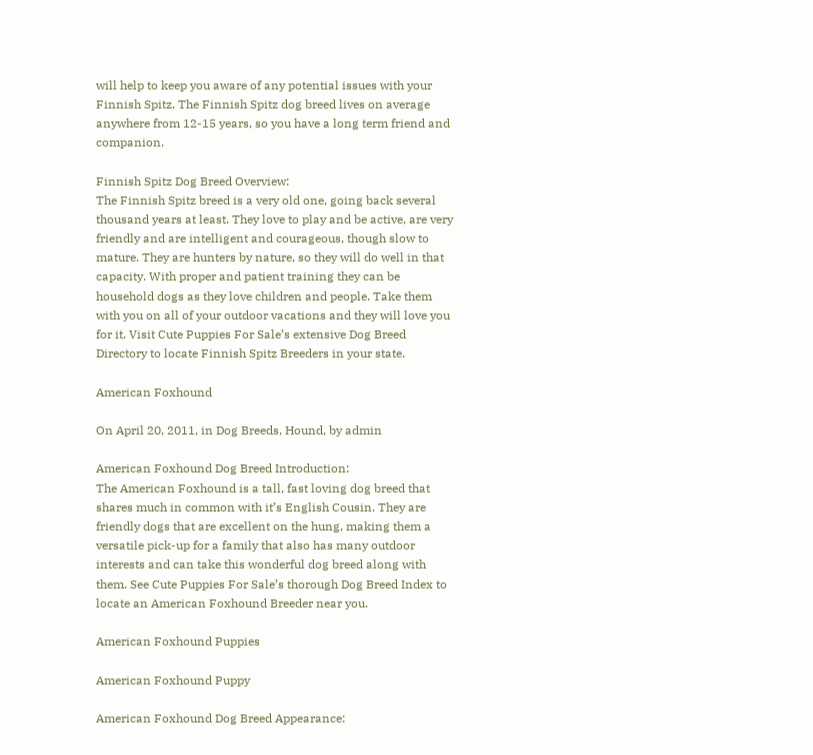will help to keep you aware of any potential issues with your Finnish Spitz. The Finnish Spitz dog breed lives on average anywhere from 12-15 years, so you have a long term friend and companion.

Finnish Spitz Dog Breed Overview:
The Finnish Spitz breed is a very old one, going back several thousand years at least. They love to play and be active, are very friendly and are intelligent and courageous, though slow to mature. They are hunters by nature, so they will do well in that capacity. With proper and patient training they can be household dogs as they love children and people. Take them with you on all of your outdoor vacations and they will love you for it. Visit Cute Puppies For Sale’s extensive Dog Breed Directory to locate Finnish Spitz Breeders in your state.

American Foxhound

On April 20, 2011, in Dog Breeds, Hound, by admin

American Foxhound Dog Breed Introduction:
The American Foxhound is a tall, fast loving dog breed that shares much in common with it’s English Cousin. They are friendly dogs that are excellent on the hung, making them a versatile pick-up for a family that also has many outdoor interests and can take this wonderful dog breed along with them. See Cute Puppies For Sale’s thorough Dog Breed Index to locate an American Foxhound Breeder near you.

American Foxhound Puppies

American Foxhound Puppy

American Foxhound Dog Breed Appearance: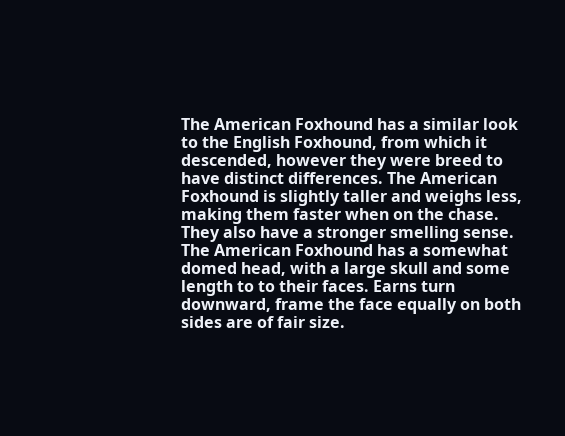The American Foxhound has a similar look to the English Foxhound, from which it descended, however they were breed to have distinct differences. The American Foxhound is slightly taller and weighs less, making them faster when on the chase. They also have a stronger smelling sense. The American Foxhound has a somewhat domed head, with a large skull and some length to to their faces. Earns turn downward, frame the face equally on both sides are of fair size.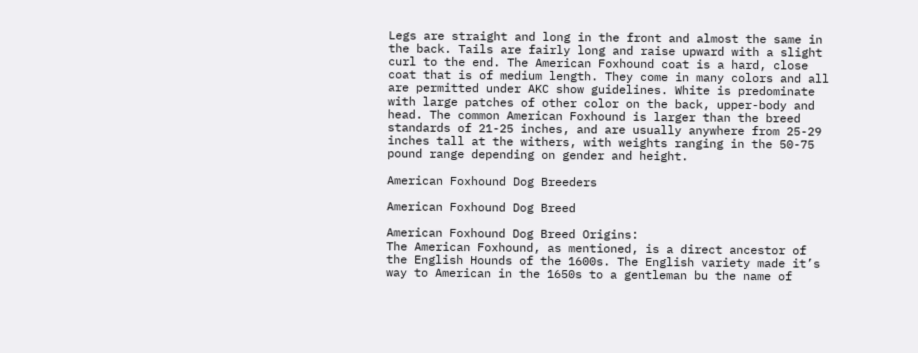Legs are straight and long in the front and almost the same in the back. Tails are fairly long and raise upward with a slight curl to the end. The American Foxhound coat is a hard, close coat that is of medium length. They come in many colors and all are permitted under AKC show guidelines. White is predominate with large patches of other color on the back, upper-body and head. The common American Foxhound is larger than the breed standards of 21-25 inches, and are usually anywhere from 25-29 inches tall at the withers, with weights ranging in the 50-75 pound range depending on gender and height.

American Foxhound Dog Breeders

American Foxhound Dog Breed

American Foxhound Dog Breed Origins:
The American Foxhound, as mentioned, is a direct ancestor of the English Hounds of the 1600s. The English variety made it’s way to American in the 1650s to a gentleman bu the name of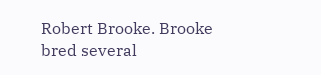Robert Brooke. Brooke bred several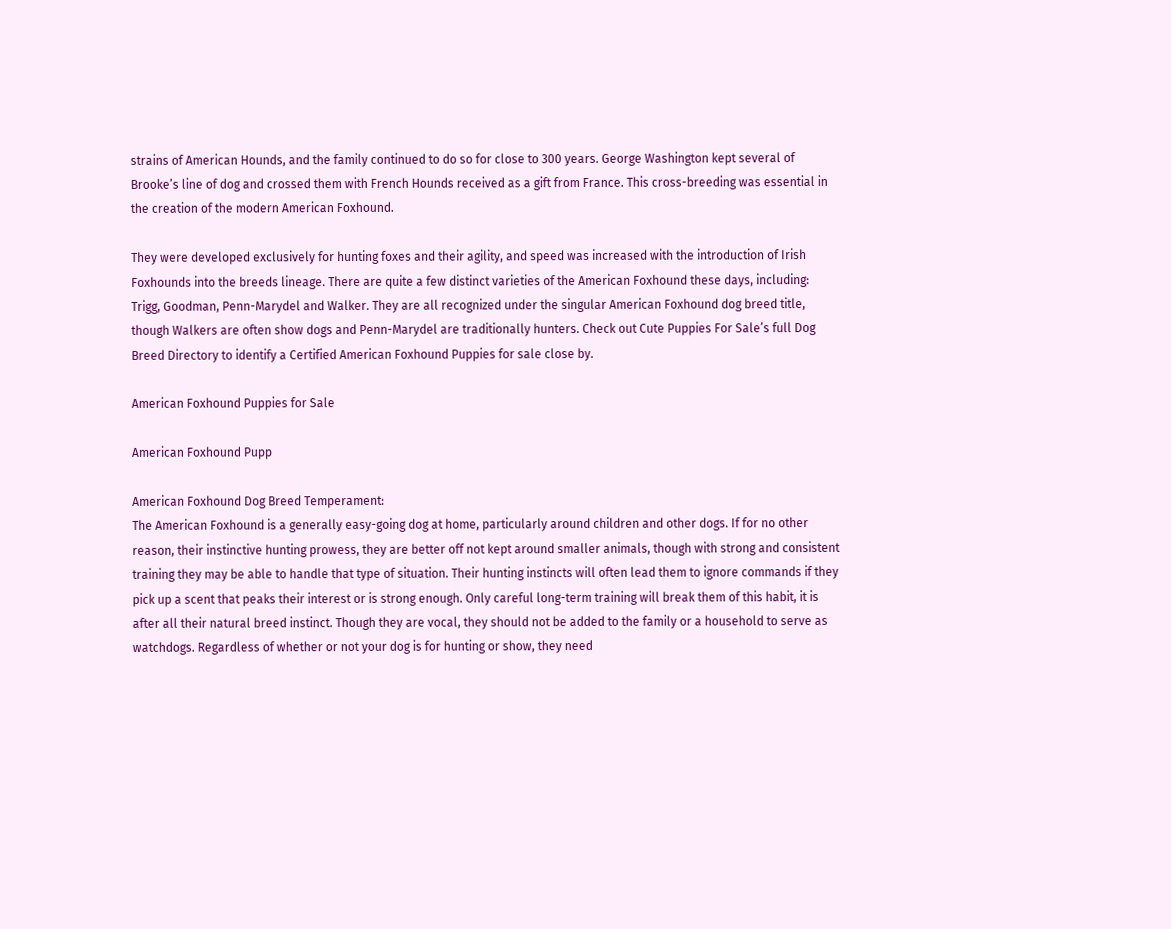strains of American Hounds, and the family continued to do so for close to 300 years. George Washington kept several of Brooke’s line of dog and crossed them with French Hounds received as a gift from France. This cross-breeding was essential in the creation of the modern American Foxhound.

They were developed exclusively for hunting foxes and their agility, and speed was increased with the introduction of Irish Foxhounds into the breeds lineage. There are quite a few distinct varieties of the American Foxhound these days, including: Trigg, Goodman, Penn-Marydel and Walker. They are all recognized under the singular American Foxhound dog breed title, though Walkers are often show dogs and Penn-Marydel are traditionally hunters. Check out Cute Puppies For Sale’s full Dog Breed Directory to identify a Certified American Foxhound Puppies for sale close by.

American Foxhound Puppies for Sale

American Foxhound Pupp

American Foxhound Dog Breed Temperament:
The American Foxhound is a generally easy-going dog at home, particularly around children and other dogs. If for no other reason, their instinctive hunting prowess, they are better off not kept around smaller animals, though with strong and consistent training they may be able to handle that type of situation. Their hunting instincts will often lead them to ignore commands if they pick up a scent that peaks their interest or is strong enough. Only careful long-term training will break them of this habit, it is after all their natural breed instinct. Though they are vocal, they should not be added to the family or a household to serve as watchdogs. Regardless of whether or not your dog is for hunting or show, they need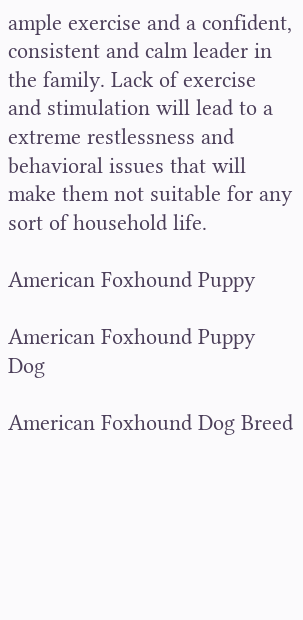ample exercise and a confident, consistent and calm leader in the family. Lack of exercise and stimulation will lead to a extreme restlessness and behavioral issues that will make them not suitable for any sort of household life.

American Foxhound Puppy

American Foxhound Puppy Dog

American Foxhound Dog Breed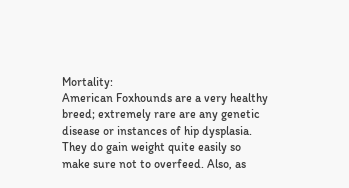Mortality:
American Foxhounds are a very healthy breed; extremely rare are any genetic disease or instances of hip dysplasia. They do gain weight quite easily so make sure not to overfeed. Also, as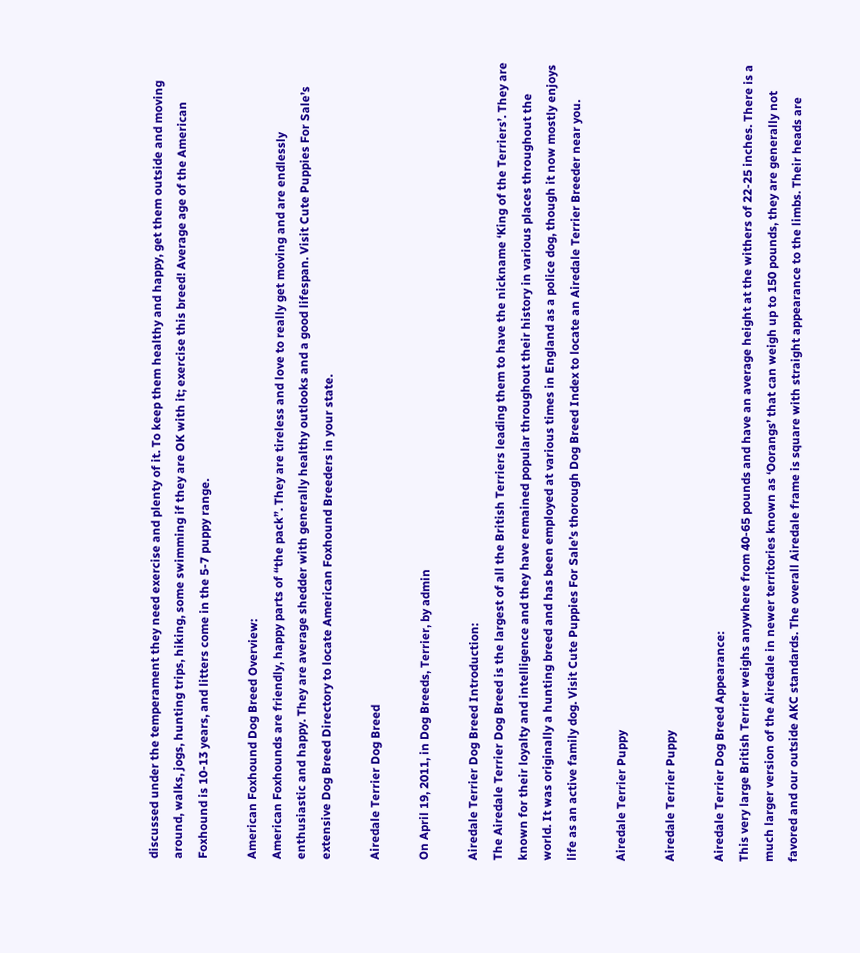discussed under the temperament they need exercise and plenty of it. To keep them healthy and happy, get them outside and moving around, walks, jogs, hunting trips, hiking, some swimming if they are OK with it; exercise this breed! Average age of the American Foxhound is 10-13 years, and litters come in the 5-7 puppy range.

American Foxhound Dog Breed Overview:
American Foxhounds are friendly, happy parts of “the pack”. They are tireless and love to really get moving and are endlessly enthusiastic and happy. They are average shedder with generally healthy outlooks and a good lifespan. Visit Cute Puppies For Sale’s extensive Dog Breed Directory to locate American Foxhound Breeders in your state.

Airedale Terrier Dog Breed

On April 19, 2011, in Dog Breeds, Terrier, by admin

Airedale Terrier Dog Breed Introduction:
The Airedale Terrier Dog Breed is the largest of all the British Terriers leading them to have the nickname ‘King of the Terriers’. They are known for their loyalty and intelligence and they have remained popular throughout their history in various places throughout the world. It was originally a hunting breed and has been employed at various times in England as a police dog, though it now mostly enjoys life as an active family dog. Visit Cute Puppies For Sale’s thorough Dog Breed Index to locate an Airedale Terrier Breeder near you.

Airedale Terrier Puppy

Airedale Terrier Puppy

Airedale Terrier Dog Breed Appearance:
This very large British Terrier weighs anywhere from 40-65 pounds and have an average height at the withers of 22-25 inches. There is a much larger version of the Airedale in newer territories known as ‘Oorangs’ that can weigh up to 150 pounds, they are generally not favored and our outside AKC standards. The overall Airedale frame is square with straight appearance to the limbs. Their heads are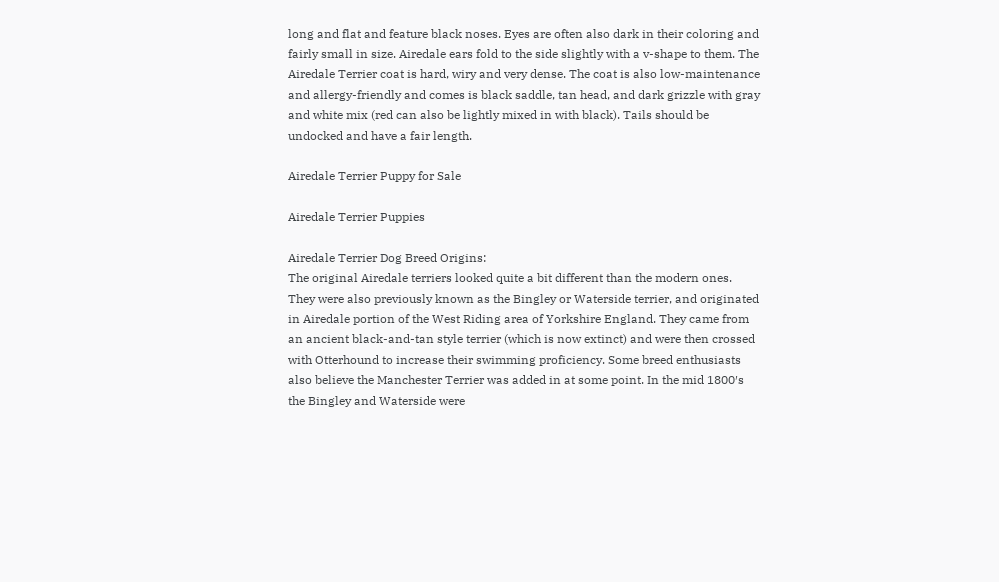long and flat and feature black noses. Eyes are often also dark in their coloring and fairly small in size. Airedale ears fold to the side slightly with a v-shape to them. The Airedale Terrier coat is hard, wiry and very dense. The coat is also low-maintenance and allergy-friendly and comes is black saddle, tan head, and dark grizzle with gray and white mix (red can also be lightly mixed in with black). Tails should be undocked and have a fair length.

Airedale Terrier Puppy for Sale

Airedale Terrier Puppies

Airedale Terrier Dog Breed Origins:
The original Airedale terriers looked quite a bit different than the modern ones. They were also previously known as the Bingley or Waterside terrier, and originated in Airedale portion of the West Riding area of Yorkshire England. They came from an ancient black-and-tan style terrier (which is now extinct) and were then crossed with Otterhound to increase their swimming proficiency. Some breed enthusiasts also believe the Manchester Terrier was added in at some point. In the mid 1800′s the Bingley and Waterside were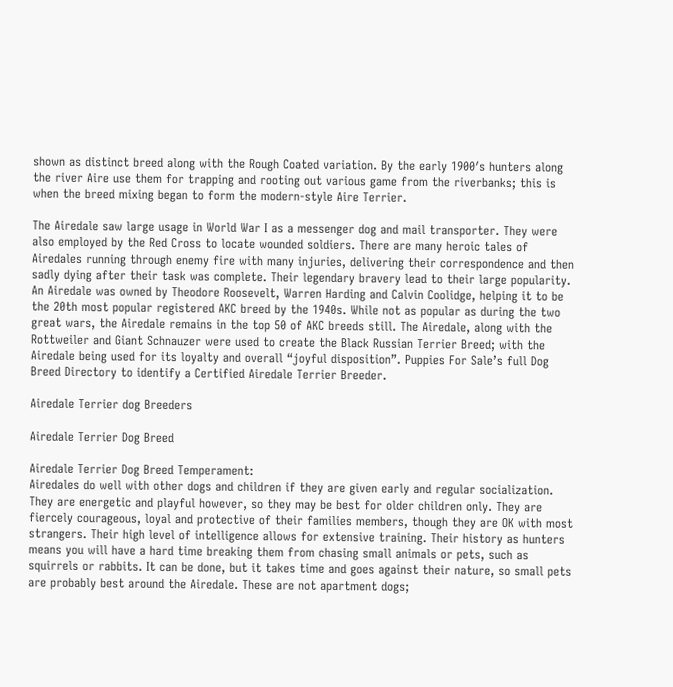shown as distinct breed along with the Rough Coated variation. By the early 1900′s hunters along the river Aire use them for trapping and rooting out various game from the riverbanks; this is when the breed mixing began to form the modern-style Aire Terrier.

The Airedale saw large usage in World War I as a messenger dog and mail transporter. They were also employed by the Red Cross to locate wounded soldiers. There are many heroic tales of Airedales running through enemy fire with many injuries, delivering their correspondence and then sadly dying after their task was complete. Their legendary bravery lead to their large popularity. An Airedale was owned by Theodore Roosevelt, Warren Harding and Calvin Coolidge, helping it to be the 20th most popular registered AKC breed by the 1940s. While not as popular as during the two great wars, the Airedale remains in the top 50 of AKC breeds still. The Airedale, along with the Rottweiler and Giant Schnauzer were used to create the Black Russian Terrier Breed; with the Airedale being used for its loyalty and overall “joyful disposition”. Puppies For Sale’s full Dog Breed Directory to identify a Certified Airedale Terrier Breeder.

Airedale Terrier dog Breeders

Airedale Terrier Dog Breed

Airedale Terrier Dog Breed Temperament:
Airedales do well with other dogs and children if they are given early and regular socialization. They are energetic and playful however, so they may be best for older children only. They are fiercely courageous, loyal and protective of their families members, though they are OK with most strangers. Their high level of intelligence allows for extensive training. Their history as hunters means you will have a hard time breaking them from chasing small animals or pets, such as squirrels or rabbits. It can be done, but it takes time and goes against their nature, so small pets are probably best around the Airedale. These are not apartment dogs;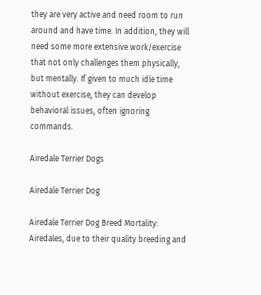they are very active and need room to run around and have time. In addition, they will need some more extensive work/exercise that not only challenges them physically, but mentally. If given to much idle time without exercise, they can develop behavioral issues, often ignoring commands.

Airedale Terrier Dogs

Airedale Terrier Dog

Airedale Terrier Dog Breed Mortality:
Airedales, due to their quality breeding and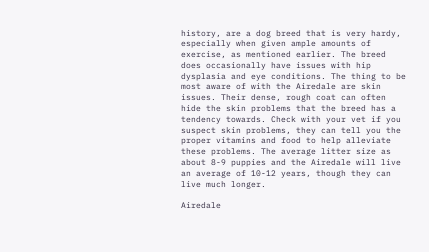history, are a dog breed that is very hardy, especially when given ample amounts of exercise, as mentioned earlier. The breed does occasionally have issues with hip dysplasia and eye conditions. The thing to be most aware of with the Airedale are skin issues. Their dense, rough coat can often hide the skin problems that the breed has a tendency towards. Check with your vet if you suspect skin problems, they can tell you the proper vitamins and food to help alleviate these problems. The average litter size as about 8-9 puppies and the Airedale will live an average of 10-12 years, though they can live much longer.

Airedale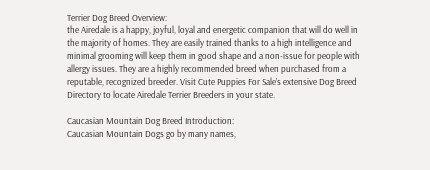Terrier Dog Breed Overview:
the Airedale is a happy, joyful, loyal and energetic companion that will do well in the majority of homes. They are easily trained thanks to a high intelligence and minimal grooming will keep them in good shape and a non-issue for people with allergy issues. They are a highly recommended breed when purchased from a reputable, recognized breeder. Visit Cute Puppies For Sale’s extensive Dog Breed Directory to locate Airedale Terrier Breeders in your state.

Caucasian Mountain Dog Breed Introduction:
Caucasian Mountain Dogs go by many names,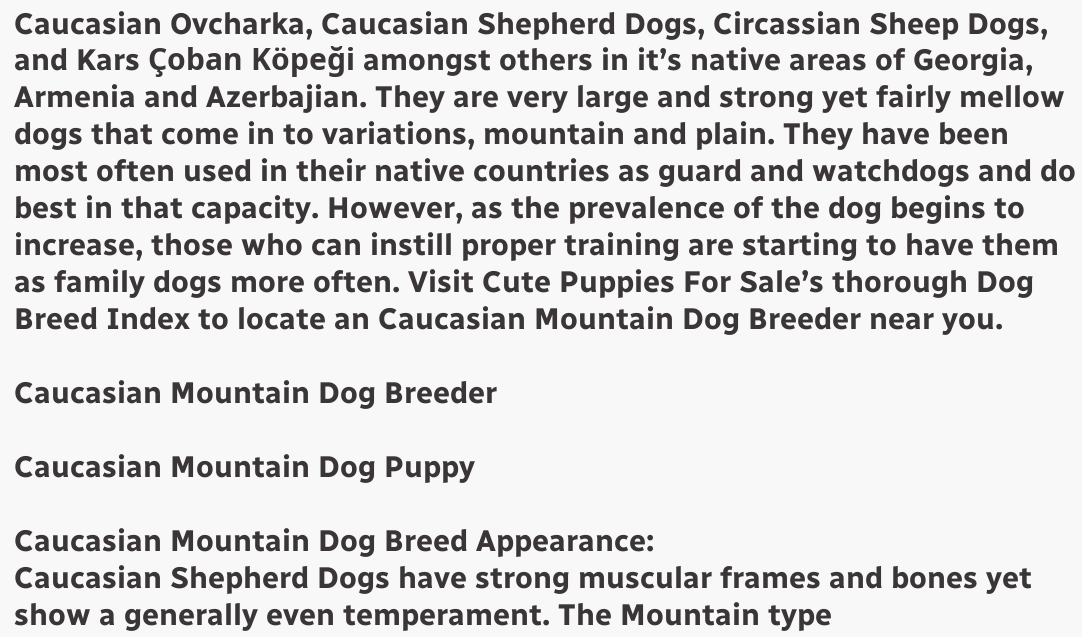Caucasian Ovcharka, Caucasian Shepherd Dogs, Circassian Sheep Dogs, and Kars Çoban Köpeği amongst others in it’s native areas of Georgia, Armenia and Azerbajian. They are very large and strong yet fairly mellow dogs that come in to variations, mountain and plain. They have been most often used in their native countries as guard and watchdogs and do best in that capacity. However, as the prevalence of the dog begins to increase, those who can instill proper training are starting to have them as family dogs more often. Visit Cute Puppies For Sale’s thorough Dog Breed Index to locate an Caucasian Mountain Dog Breeder near you.

Caucasian Mountain Dog Breeder

Caucasian Mountain Dog Puppy

Caucasian Mountain Dog Breed Appearance:
Caucasian Shepherd Dogs have strong muscular frames and bones yet show a generally even temperament. The Mountain type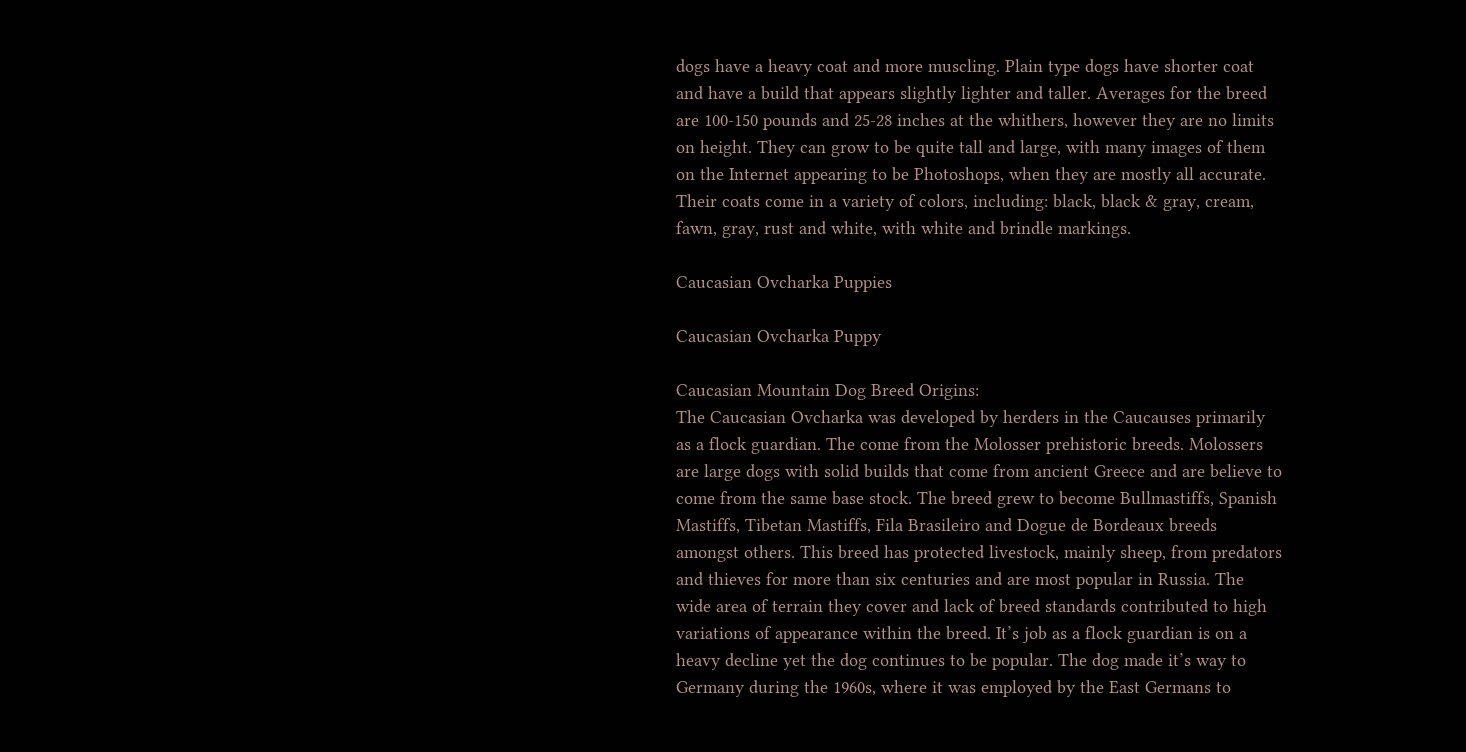dogs have a heavy coat and more muscling. Plain type dogs have shorter coat and have a build that appears slightly lighter and taller. Averages for the breed are 100-150 pounds and 25-28 inches at the whithers, however they are no limits on height. They can grow to be quite tall and large, with many images of them on the Internet appearing to be Photoshops, when they are mostly all accurate. Their coats come in a variety of colors, including: black, black & gray, cream, fawn, gray, rust and white, with white and brindle markings.

Caucasian Ovcharka Puppies

Caucasian Ovcharka Puppy

Caucasian Mountain Dog Breed Origins:
The Caucasian Ovcharka was developed by herders in the Caucauses primarily as a flock guardian. The come from the Molosser prehistoric breeds. Molossers are large dogs with solid builds that come from ancient Greece and are believe to come from the same base stock. The breed grew to become Bullmastiffs, Spanish Mastiffs, Tibetan Mastiffs, Fila Brasileiro and Dogue de Bordeaux breeds amongst others. This breed has protected livestock, mainly sheep, from predators and thieves for more than six centuries and are most popular in Russia. The wide area of terrain they cover and lack of breed standards contributed to high variations of appearance within the breed. It’s job as a flock guardian is on a heavy decline yet the dog continues to be popular. The dog made it’s way to Germany during the 1960s, where it was employed by the East Germans to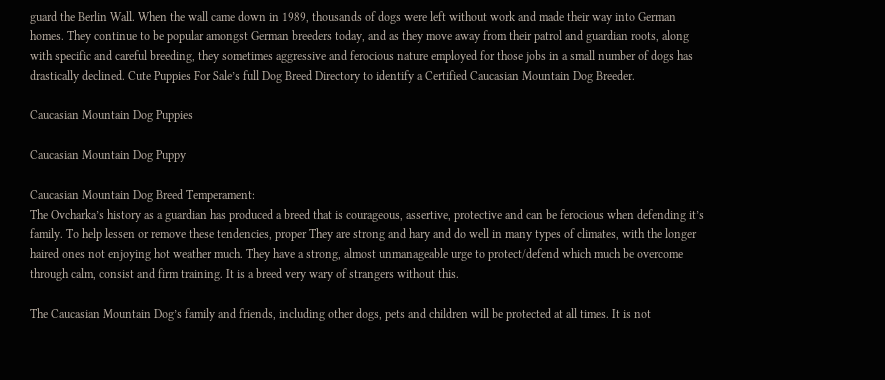guard the Berlin Wall. When the wall came down in 1989, thousands of dogs were left without work and made their way into German homes. They continue to be popular amongst German breeders today, and as they move away from their patrol and guardian roots, along with specific and careful breeding, they sometimes aggressive and ferocious nature employed for those jobs in a small number of dogs has drastically declined. Cute Puppies For Sale’s full Dog Breed Directory to identify a Certified Caucasian Mountain Dog Breeder.

Caucasian Mountain Dog Puppies

Caucasian Mountain Dog Puppy

Caucasian Mountain Dog Breed Temperament:
The Ovcharka’s history as a guardian has produced a breed that is courageous, assertive, protective and can be ferocious when defending it’s family. To help lessen or remove these tendencies, proper They are strong and hary and do well in many types of climates, with the longer haired ones not enjoying hot weather much. They have a strong, almost unmanageable urge to protect/defend which much be overcome through calm, consist and firm training. It is a breed very wary of strangers without this.

The Caucasian Mountain Dog’s family and friends, including other dogs, pets and children will be protected at all times. It is not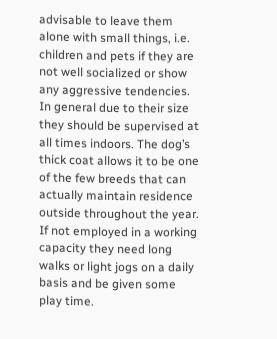advisable to leave them alone with small things, i.e. children and pets if they are not well socialized or show any aggressive tendencies. In general due to their size they should be supervised at all times indoors. The dog’s thick coat allows it to be one of the few breeds that can actually maintain residence outside throughout the year. If not employed in a working capacity they need long walks or light jogs on a daily basis and be given some play time.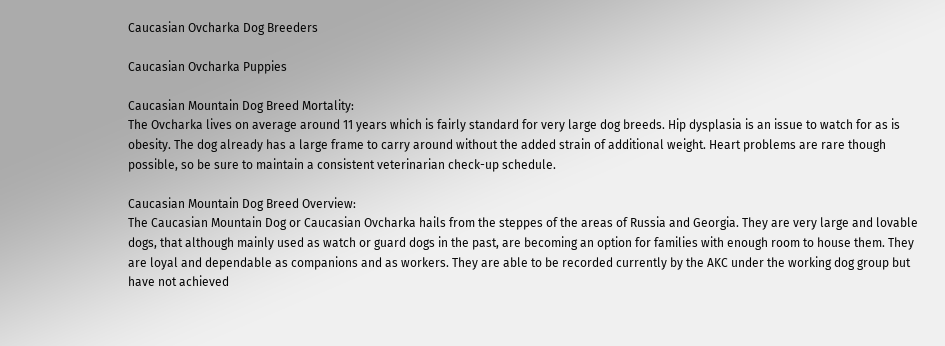Caucasian Ovcharka Dog Breeders

Caucasian Ovcharka Puppies

Caucasian Mountain Dog Breed Mortality:
The Ovcharka lives on average around 11 years which is fairly standard for very large dog breeds. Hip dysplasia is an issue to watch for as is obesity. The dog already has a large frame to carry around without the added strain of additional weight. Heart problems are rare though possible, so be sure to maintain a consistent veterinarian check-up schedule.

Caucasian Mountain Dog Breed Overview:
The Caucasian Mountain Dog or Caucasian Ovcharka hails from the steppes of the areas of Russia and Georgia. They are very large and lovable dogs, that although mainly used as watch or guard dogs in the past, are becoming an option for families with enough room to house them. They are loyal and dependable as companions and as workers. They are able to be recorded currently by the AKC under the working dog group but have not achieved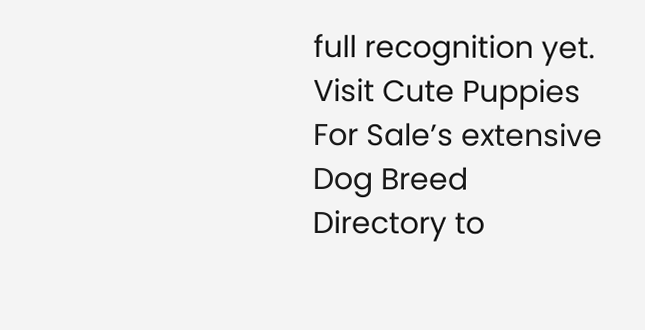full recognition yet. Visit Cute Puppies For Sale’s extensive Dog Breed Directory to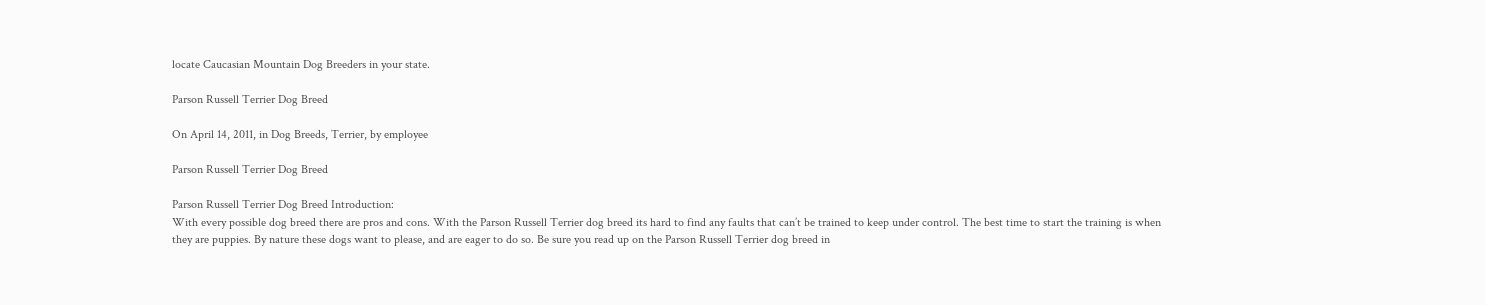locate Caucasian Mountain Dog Breeders in your state.

Parson Russell Terrier Dog Breed

On April 14, 2011, in Dog Breeds, Terrier, by employee

Parson Russell Terrier Dog Breed

Parson Russell Terrier Dog Breed Introduction:
With every possible dog breed there are pros and cons. With the Parson Russell Terrier dog breed its hard to find any faults that can’t be trained to keep under control. The best time to start the training is when they are puppies. By nature these dogs want to please, and are eager to do so. Be sure you read up on the Parson Russell Terrier dog breed in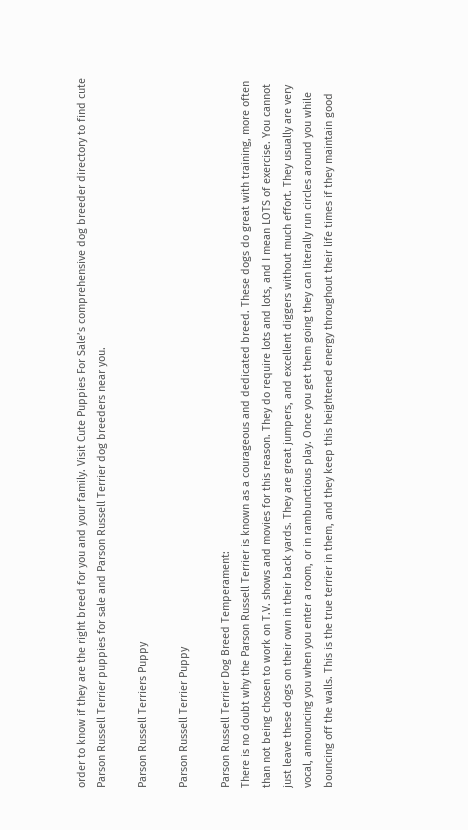order to know if they are the right breed for you and your family. Visit Cute Puppies For Sale’s comprehensive dog breeder directory to find cute Parson Russell Terrier puppies for sale and Parson Russell Terrier dog breeders near you.

Parson Russell Terriers Puppy

Parson Russell Terrier Puppy

Parson Russell Terrier Dog Breed Temperament:
There is no doubt why the Parson Russell Terrier is known as a courageous and dedicated breed. These dogs do great with training, more often than not being chosen to work on T.V. shows and movies for this reason. They do require lots and lots, and I mean LOTS of exercise. You cannot just leave these dogs on their own in their back yards. They are great jumpers, and excellent diggers without much effort. They usually are very vocal, announcing you when you enter a room, or in rambunctious play. Once you get them going they can literally run circles around you while bouncing off the walls. This is the true terrier in them, and they keep this heightened energy throughout their life times if they maintain good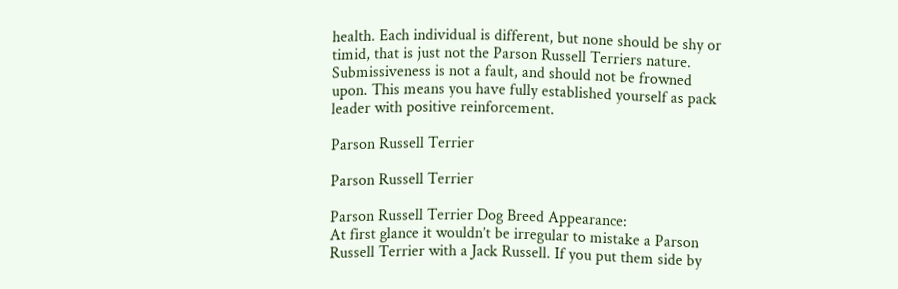health. Each individual is different, but none should be shy or timid, that is just not the Parson Russell Terriers nature. Submissiveness is not a fault, and should not be frowned upon. This means you have fully established yourself as pack leader with positive reinforcement.

Parson Russell Terrier

Parson Russell Terrier

Parson Russell Terrier Dog Breed Appearance:
At first glance it wouldn’t be irregular to mistake a Parson Russell Terrier with a Jack Russell. If you put them side by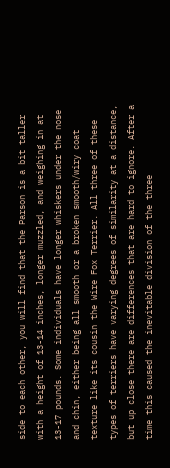side to each other, you will find that the Parson is a bit taller with a height of 13-14 inches, longer muzzled, and weighing in at 13-17 pounds. Some individuals have longer whiskers under the nose and chin, either being all smooth or a broken smooth/wiry coat texture like its cousin the Wire Fox Terrier. All three of these types of terriers have varying degrees of similarity at a distance, but up close there are differences that are hard to ignore. After a time this caused the inevitable division of the three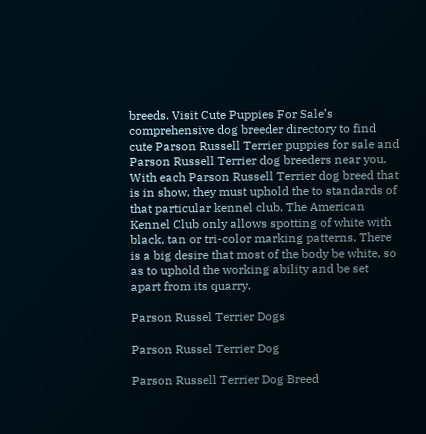breeds. Visit Cute Puppies For Sale’s comprehensive dog breeder directory to find cute Parson Russell Terrier puppies for sale and Parson Russell Terrier dog breeders near you.
With each Parson Russell Terrier dog breed that is in show, they must uphold the to standards of that particular kennel club. The American Kennel Club only allows spotting of white with black, tan or tri-color marking patterns. There is a big desire that most of the body be white, so as to uphold the working ability and be set apart from its quarry.

Parson Russel Terrier Dogs

Parson Russel Terrier Dog

Parson Russell Terrier Dog Breed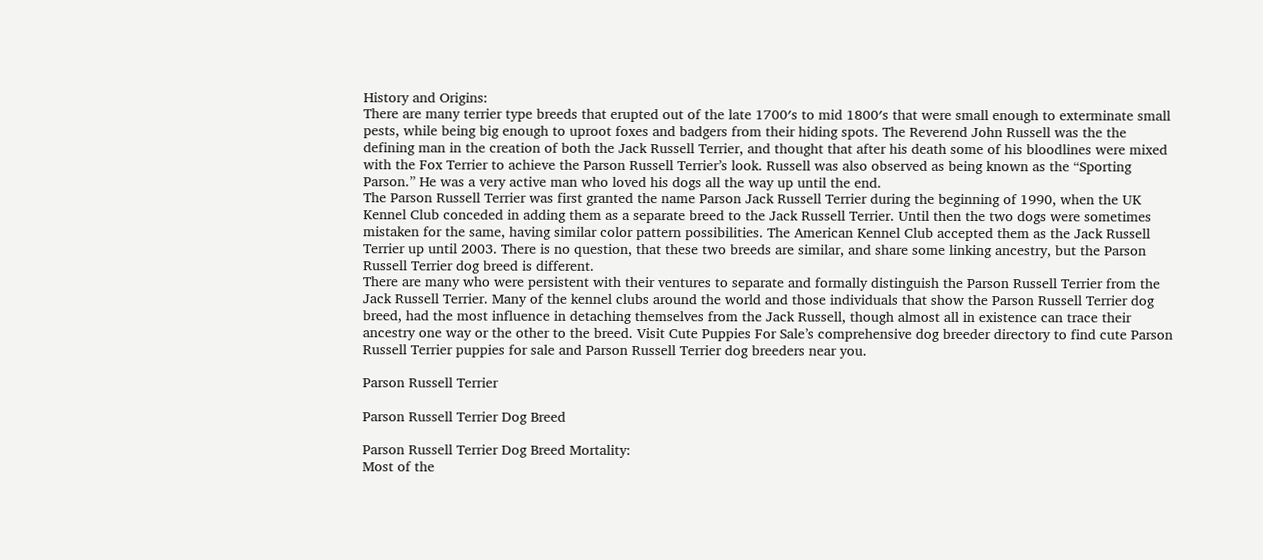History and Origins:
There are many terrier type breeds that erupted out of the late 1700′s to mid 1800′s that were small enough to exterminate small pests, while being big enough to uproot foxes and badgers from their hiding spots. The Reverend John Russell was the the defining man in the creation of both the Jack Russell Terrier, and thought that after his death some of his bloodlines were mixed with the Fox Terrier to achieve the Parson Russell Terrier’s look. Russell was also observed as being known as the “Sporting Parson.” He was a very active man who loved his dogs all the way up until the end.
The Parson Russell Terrier was first granted the name Parson Jack Russell Terrier during the beginning of 1990, when the UK Kennel Club conceded in adding them as a separate breed to the Jack Russell Terrier. Until then the two dogs were sometimes mistaken for the same, having similar color pattern possibilities. The American Kennel Club accepted them as the Jack Russell Terrier up until 2003. There is no question, that these two breeds are similar, and share some linking ancestry, but the Parson Russell Terrier dog breed is different.
There are many who were persistent with their ventures to separate and formally distinguish the Parson Russell Terrier from the Jack Russell Terrier. Many of the kennel clubs around the world and those individuals that show the Parson Russell Terrier dog breed, had the most influence in detaching themselves from the Jack Russell, though almost all in existence can trace their ancestry one way or the other to the breed. Visit Cute Puppies For Sale’s comprehensive dog breeder directory to find cute Parson Russell Terrier puppies for sale and Parson Russell Terrier dog breeders near you.

Parson Russell Terrier

Parson Russell Terrier Dog Breed

Parson Russell Terrier Dog Breed Mortality:
Most of the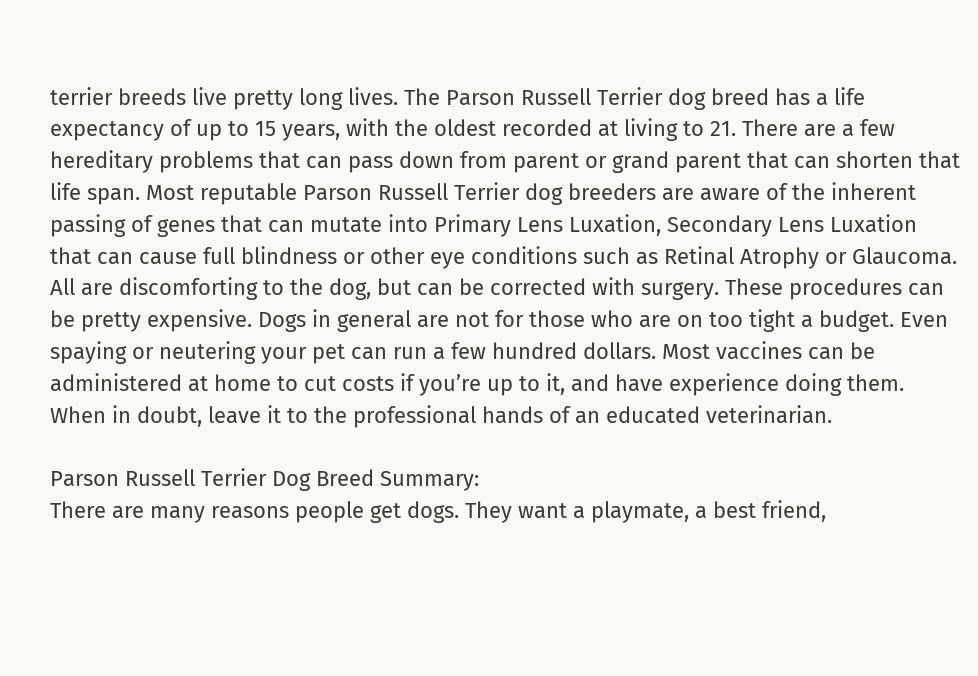terrier breeds live pretty long lives. The Parson Russell Terrier dog breed has a life expectancy of up to 15 years, with the oldest recorded at living to 21. There are a few hereditary problems that can pass down from parent or grand parent that can shorten that life span. Most reputable Parson Russell Terrier dog breeders are aware of the inherent passing of genes that can mutate into Primary Lens Luxation, Secondary Lens Luxation that can cause full blindness or other eye conditions such as Retinal Atrophy or Glaucoma. All are discomforting to the dog, but can be corrected with surgery. These procedures can be pretty expensive. Dogs in general are not for those who are on too tight a budget. Even spaying or neutering your pet can run a few hundred dollars. Most vaccines can be administered at home to cut costs if you’re up to it, and have experience doing them. When in doubt, leave it to the professional hands of an educated veterinarian.

Parson Russell Terrier Dog Breed Summary:
There are many reasons people get dogs. They want a playmate, a best friend,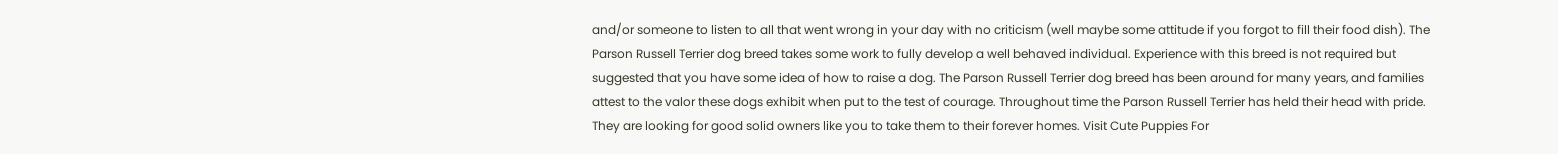and/or someone to listen to all that went wrong in your day with no criticism (well maybe some attitude if you forgot to fill their food dish). The Parson Russell Terrier dog breed takes some work to fully develop a well behaved individual. Experience with this breed is not required but suggested that you have some idea of how to raise a dog. The Parson Russell Terrier dog breed has been around for many years, and families attest to the valor these dogs exhibit when put to the test of courage. Throughout time the Parson Russell Terrier has held their head with pride. They are looking for good solid owners like you to take them to their forever homes. Visit Cute Puppies For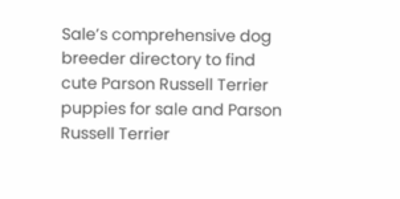Sale’s comprehensive dog breeder directory to find cute Parson Russell Terrier puppies for sale and Parson Russell Terrier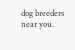dog breeders near you.